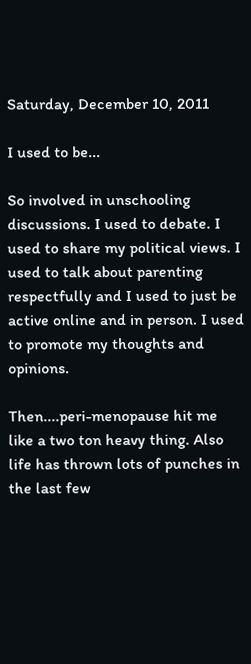Saturday, December 10, 2011

I used to be...

So involved in unschooling discussions. I used to debate. I used to share my political views. I used to talk about parenting respectfully and I used to just be active online and in person. I used to promote my thoughts and opinions.

Then....peri-menopause hit me like a two ton heavy thing. Also life has thrown lots of punches in the last few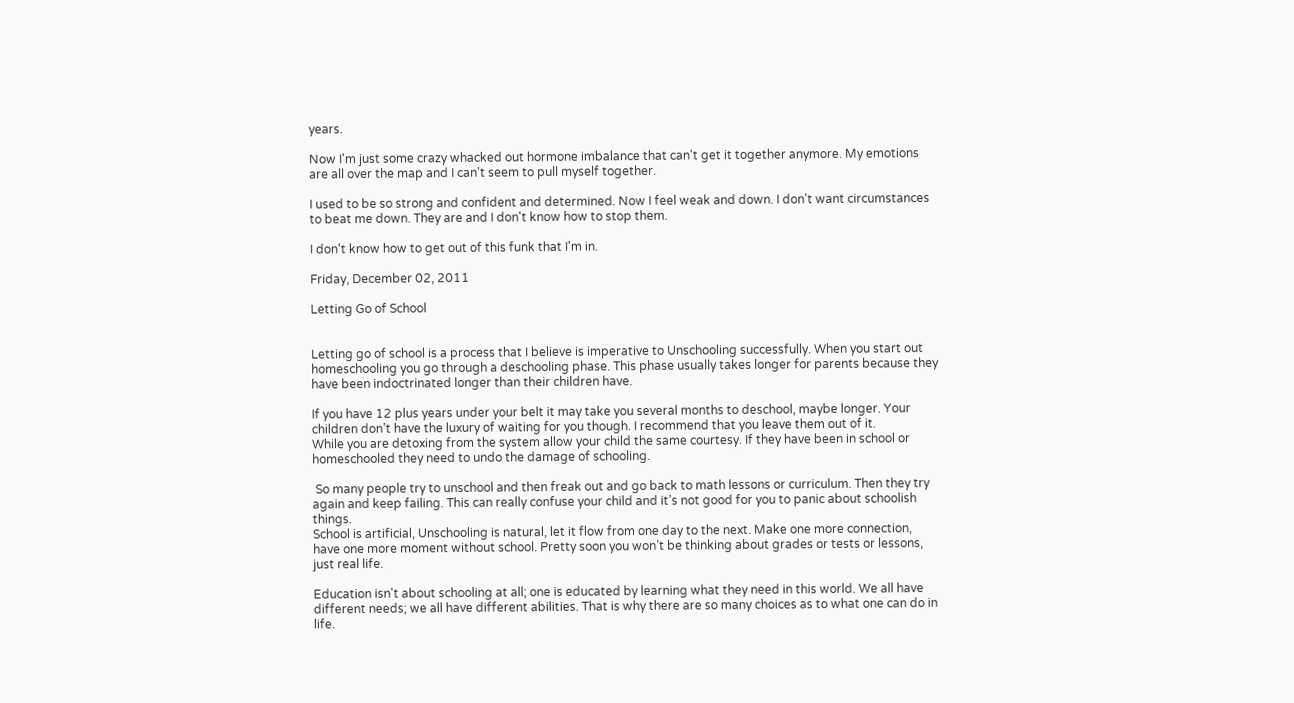years.

Now I'm just some crazy whacked out hormone imbalance that can't get it together anymore. My emotions are all over the map and I can't seem to pull myself together.

I used to be so strong and confident and determined. Now I feel weak and down. I don't want circumstances to beat me down. They are and I don't know how to stop them.

I don't know how to get out of this funk that I'm in.

Friday, December 02, 2011

Letting Go of School


Letting go of school is a process that I believe is imperative to Unschooling successfully. When you start out homeschooling you go through a deschooling phase. This phase usually takes longer for parents because they have been indoctrinated longer than their children have.

If you have 12 plus years under your belt it may take you several months to deschool, maybe longer. Your children don’t have the luxury of waiting for you though. I recommend that you leave them out of it.
While you are detoxing from the system allow your child the same courtesy. If they have been in school or homeschooled they need to undo the damage of schooling.

 So many people try to unschool and then freak out and go back to math lessons or curriculum. Then they try again and keep failing. This can really confuse your child and it’s not good for you to panic about schoolish things.
School is artificial, Unschooling is natural, let it flow from one day to the next. Make one more connection, have one more moment without school. Pretty soon you won’t be thinking about grades or tests or lessons, just real life.

Education isn't about schooling at all; one is educated by learning what they need in this world. We all have different needs; we all have different abilities. That is why there are so many choices as to what one can do in life.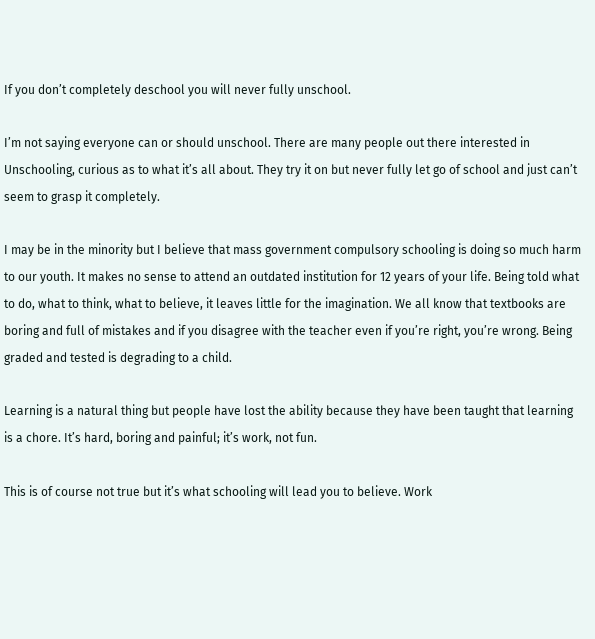If you don’t completely deschool you will never fully unschool.

I’m not saying everyone can or should unschool. There are many people out there interested in Unschooling, curious as to what it’s all about. They try it on but never fully let go of school and just can’t seem to grasp it completely.

I may be in the minority but I believe that mass government compulsory schooling is doing so much harm to our youth. It makes no sense to attend an outdated institution for 12 years of your life. Being told what to do, what to think, what to believe, it leaves little for the imagination. We all know that textbooks are boring and full of mistakes and if you disagree with the teacher even if you’re right, you’re wrong. Being graded and tested is degrading to a child.

Learning is a natural thing but people have lost the ability because they have been taught that learning is a chore. It’s hard, boring and painful; it’s work, not fun.

This is of course not true but it’s what schooling will lead you to believe. Work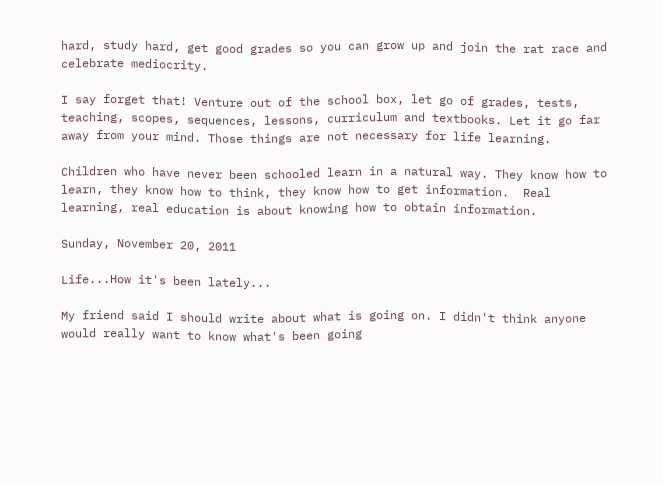hard, study hard, get good grades so you can grow up and join the rat race and celebrate mediocrity.

I say forget that! Venture out of the school box, let go of grades, tests, teaching, scopes, sequences, lessons, curriculum and textbooks. Let it go far away from your mind. Those things are not necessary for life learning.

Children who have never been schooled learn in a natural way. They know how to learn, they know how to think, they know how to get information.  Real learning, real education is about knowing how to obtain information.

Sunday, November 20, 2011

Life...How it's been lately...

My friend said I should write about what is going on. I didn't think anyone would really want to know what's been going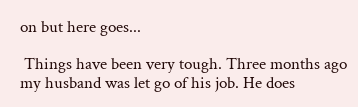on but here goes...

 Things have been very tough. Three months ago my husband was let go of his job. He does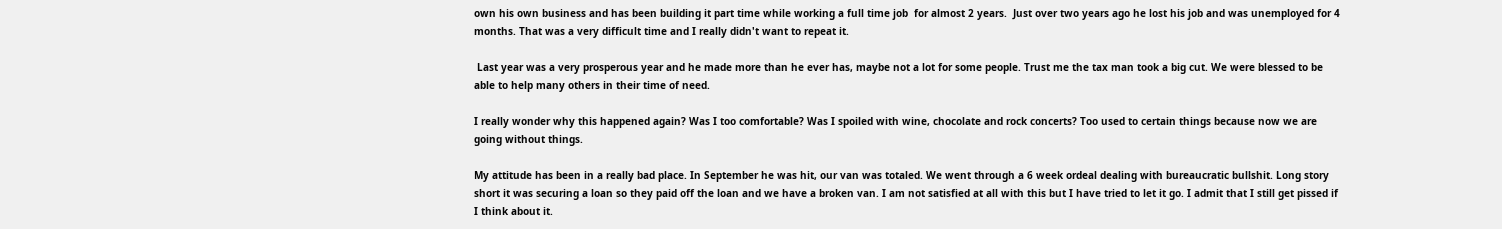own his own business and has been building it part time while working a full time job  for almost 2 years.  Just over two years ago he lost his job and was unemployed for 4 months. That was a very difficult time and I really didn't want to repeat it.

 Last year was a very prosperous year and he made more than he ever has, maybe not a lot for some people. Trust me the tax man took a big cut. We were blessed to be able to help many others in their time of need.

I really wonder why this happened again? Was I too comfortable? Was I spoiled with wine, chocolate and rock concerts? Too used to certain things because now we are going without things.

My attitude has been in a really bad place. In September he was hit, our van was totaled. We went through a 6 week ordeal dealing with bureaucratic bullshit. Long story short it was securing a loan so they paid off the loan and we have a broken van. I am not satisfied at all with this but I have tried to let it go. I admit that I still get pissed if I think about it.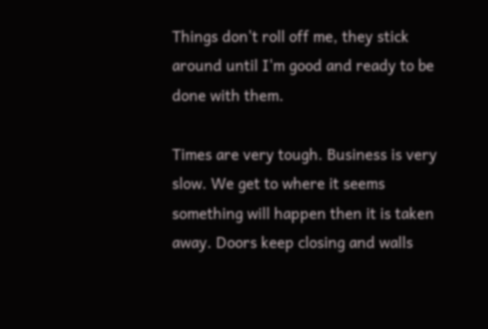Things don't roll off me, they stick around until I'm good and ready to be done with them.

Times are very tough. Business is very slow. We get to where it seems something will happen then it is taken away. Doors keep closing and walls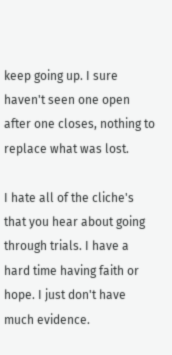keep going up. I sure haven't seen one open after one closes, nothing to replace what was lost.

I hate all of the cliche's that you hear about going through trials. I have a hard time having faith or hope. I just don't have much evidence.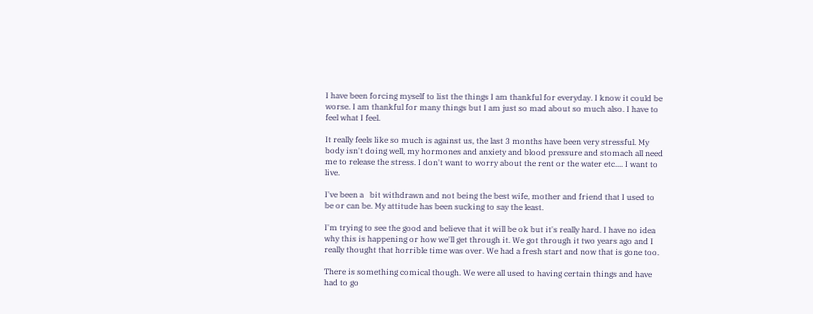I have been forcing myself to list the things I am thankful for everyday. I know it could be worse. I am thankful for many things but I am just so mad about so much also. I have to feel what I feel.

It really feels like so much is against us, the last 3 months have been very stressful. My body isn't doing well, my hormones and anxiety and blood pressure and stomach all need me to release the stress. I don't want to worry about the rent or the water etc.... I want to live.

I've been a   bit withdrawn and not being the best wife, mother and friend that I used to be or can be. My attitude has been sucking to say the least.

I'm trying to see the good and believe that it will be ok but it's really hard. I have no idea why this is happening or how we'll get through it. We got through it two years ago and I really thought that horrible time was over. We had a fresh start and now that is gone too.

There is something comical though. We were all used to having certain things and have had to go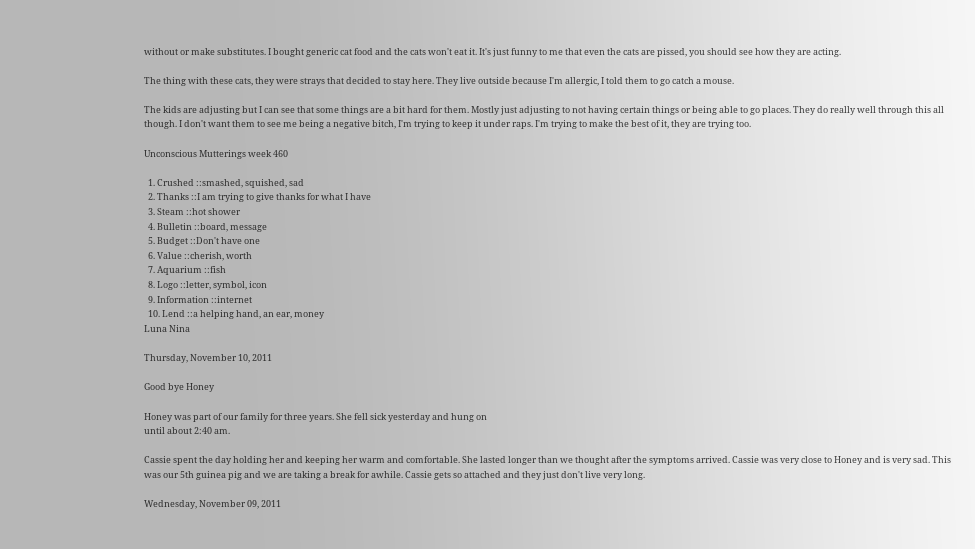without or make substitutes. I bought generic cat food and the cats won't eat it. It's just funny to me that even the cats are pissed, you should see how they are acting.

The thing with these cats, they were strays that decided to stay here. They live outside because I'm allergic, I told them to go catch a mouse.

The kids are adjusting but I can see that some things are a bit hard for them. Mostly just adjusting to not having certain things or being able to go places. They do really well through this all though. I don't want them to see me being a negative bitch, I'm trying to keep it under raps. I'm trying to make the best of it, they are trying too.

Unconscious Mutterings week 460

  1. Crushed ::smashed, squished, sad
  2. Thanks ::I am trying to give thanks for what I have
  3. Steam ::hot shower
  4. Bulletin ::board, message
  5. Budget ::Don't have one
  6. Value ::cherish, worth
  7. Aquarium ::fish
  8. Logo ::letter, symbol, icon
  9. Information ::internet
  10. Lend ::a helping hand, an ear, money
Luna Nina

Thursday, November 10, 2011

Good bye Honey

Honey was part of our family for three years. She fell sick yesterday and hung on
until about 2:40 am.

Cassie spent the day holding her and keeping her warm and comfortable. She lasted longer than we thought after the symptoms arrived. Cassie was very close to Honey and is very sad. This was our 5th guinea pig and we are taking a break for awhile. Cassie gets so attached and they just don't live very long.

Wednesday, November 09, 2011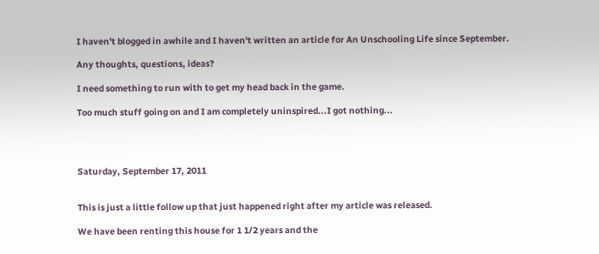I haven't blogged in awhile and I haven't written an article for An Unschooling Life since September.

Any thoughts, questions, ideas?

I need something to run with to get my head back in the game.

Too much stuff going on and I am completely uninspired...I got nothing...




Saturday, September 17, 2011


This is just a little follow up that just happened right after my article was released.

We have been renting this house for 1 1/2 years and the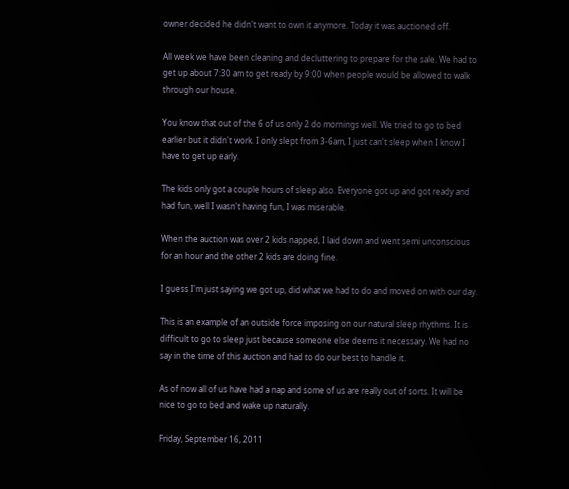owner decided he didn't want to own it anymore. Today it was auctioned off.

All week we have been cleaning and decluttering to prepare for the sale. We had to get up about 7:30 am to get ready by 9:00 when people would be allowed to walk through our house.

You know that out of the 6 of us only 2 do mornings well. We tried to go to bed earlier but it didn't work. I only slept from 3-6am, I just can't sleep when I know I have to get up early.

The kids only got a couple hours of sleep also. Everyone got up and got ready and had fun, well I wasn't having fun, I was miserable.

When the auction was over 2 kids napped, I laid down and went semi unconscious for an hour and the other 2 kids are doing fine.

I guess I'm just saying we got up, did what we had to do and moved on with our day.

This is an example of an outside force imposing on our natural sleep rhythms. It is difficult to go to sleep just because someone else deems it necessary. We had no say in the time of this auction and had to do our best to handle it.

As of now all of us have had a nap and some of us are really out of sorts. It will be nice to go to bed and wake up naturally.

Friday, September 16, 2011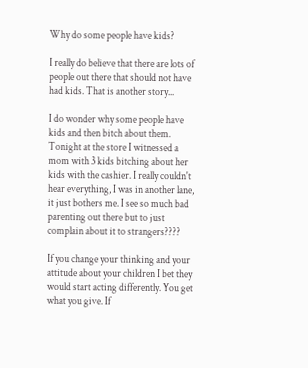Why do some people have kids?

I really do believe that there are lots of people out there that should not have had kids. That is another story...

I do wonder why some people have kids and then bitch about them. Tonight at the store I witnessed a mom with 3 kids bitching about her kids with the cashier. I really couldn't hear everything, I was in another lane, it just bothers me. I see so much bad parenting out there but to just complain about it to strangers????

If you change your thinking and your attitude about your children I bet they would start acting differently. You get what you give. If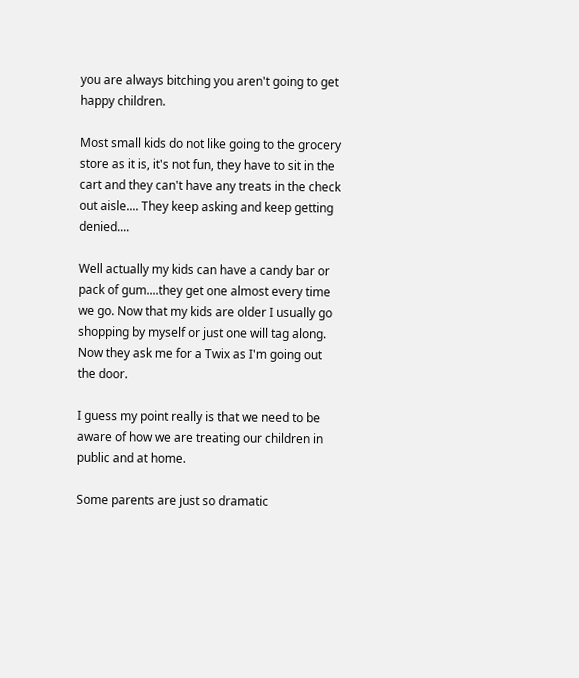you are always bitching you aren't going to get happy children.

Most small kids do not like going to the grocery store as it is, it's not fun, they have to sit in the cart and they can't have any treats in the check out aisle.... They keep asking and keep getting denied....

Well actually my kids can have a candy bar or pack of gum....they get one almost every time we go. Now that my kids are older I usually go shopping by myself or just one will tag along. Now they ask me for a Twix as I'm going out the door.

I guess my point really is that we need to be aware of how we are treating our children in public and at home.

Some parents are just so dramatic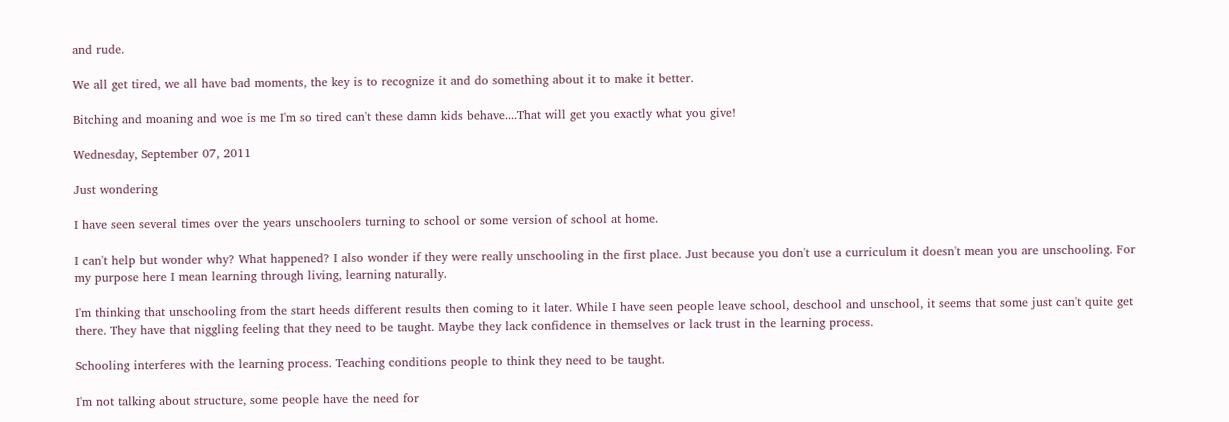and rude.

We all get tired, we all have bad moments, the key is to recognize it and do something about it to make it better.

Bitching and moaning and woe is me I'm so tired can't these damn kids behave....That will get you exactly what you give!

Wednesday, September 07, 2011

Just wondering

I have seen several times over the years unschoolers turning to school or some version of school at home.

I can't help but wonder why? What happened? I also wonder if they were really unschooling in the first place. Just because you don't use a curriculum it doesn't mean you are unschooling. For my purpose here I mean learning through living, learning naturally.

I'm thinking that unschooling from the start heeds different results then coming to it later. While I have seen people leave school, deschool and unschool, it seems that some just can't quite get there. They have that niggling feeling that they need to be taught. Maybe they lack confidence in themselves or lack trust in the learning process.

Schooling interferes with the learning process. Teaching conditions people to think they need to be taught.

I'm not talking about structure, some people have the need for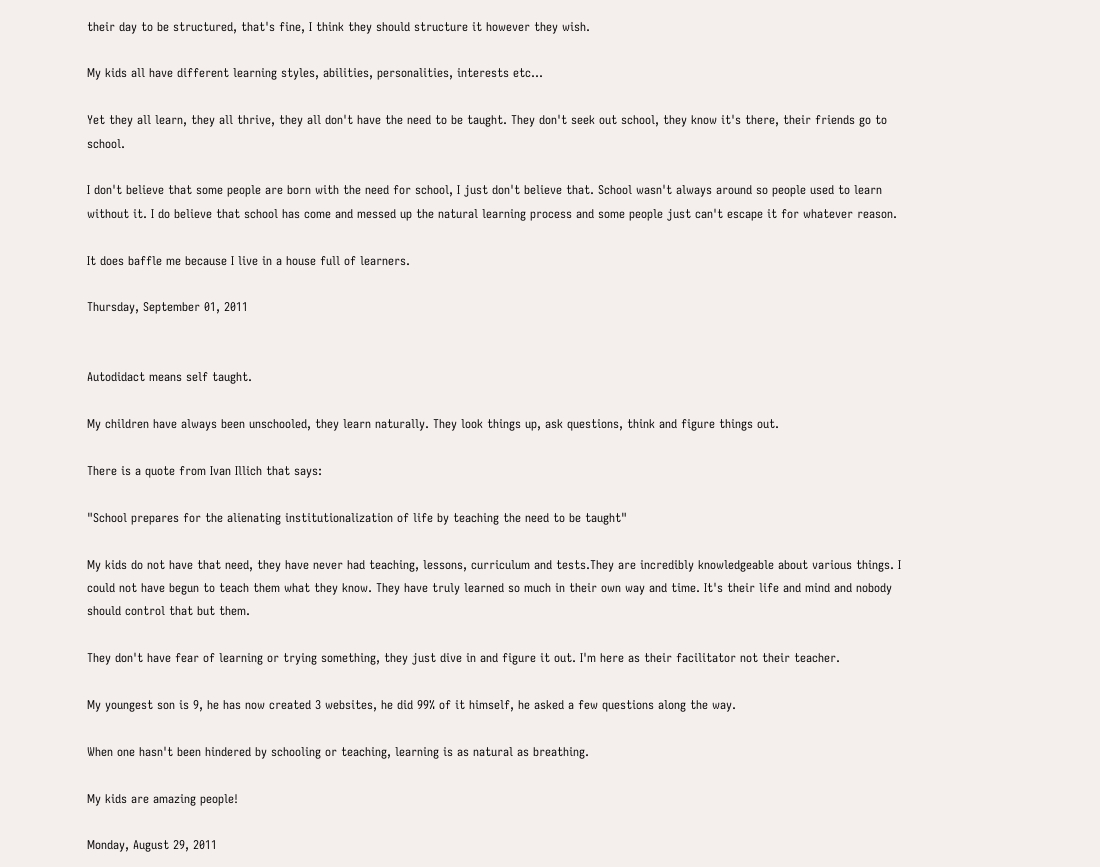their day to be structured, that's fine, I think they should structure it however they wish.

My kids all have different learning styles, abilities, personalities, interests etc...

Yet they all learn, they all thrive, they all don't have the need to be taught. They don't seek out school, they know it's there, their friends go to school.

I don't believe that some people are born with the need for school, I just don't believe that. School wasn't always around so people used to learn without it. I do believe that school has come and messed up the natural learning process and some people just can't escape it for whatever reason.

It does baffle me because I live in a house full of learners.

Thursday, September 01, 2011


Autodidact means self taught.

My children have always been unschooled, they learn naturally. They look things up, ask questions, think and figure things out.

There is a quote from Ivan Illich that says:

"School prepares for the alienating institutionalization of life by teaching the need to be taught"

My kids do not have that need, they have never had teaching, lessons, curriculum and tests.They are incredibly knowledgeable about various things. I could not have begun to teach them what they know. They have truly learned so much in their own way and time. It's their life and mind and nobody should control that but them.

They don't have fear of learning or trying something, they just dive in and figure it out. I'm here as their facilitator not their teacher.

My youngest son is 9, he has now created 3 websites, he did 99% of it himself, he asked a few questions along the way.

When one hasn't been hindered by schooling or teaching, learning is as natural as breathing.

My kids are amazing people!

Monday, August 29, 2011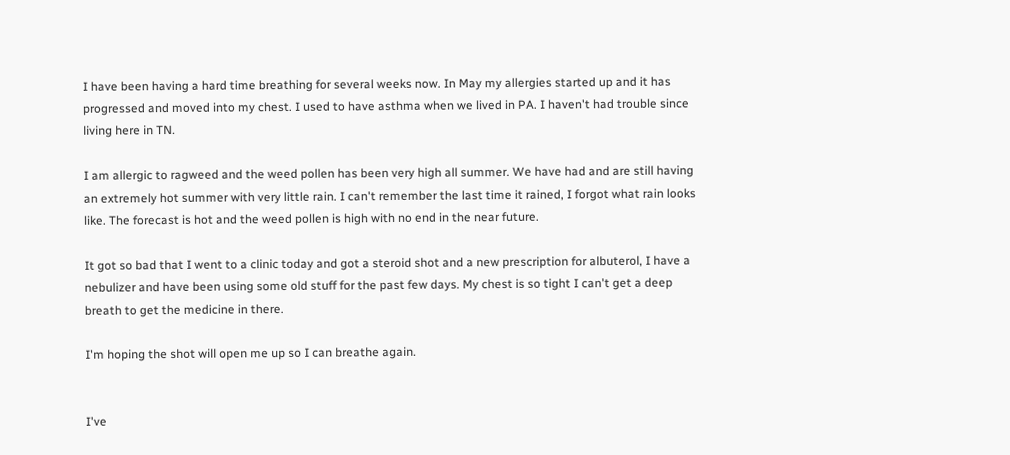I have been having a hard time breathing for several weeks now. In May my allergies started up and it has progressed and moved into my chest. I used to have asthma when we lived in PA. I haven't had trouble since living here in TN.

I am allergic to ragweed and the weed pollen has been very high all summer. We have had and are still having an extremely hot summer with very little rain. I can't remember the last time it rained, I forgot what rain looks like. The forecast is hot and the weed pollen is high with no end in the near future.

It got so bad that I went to a clinic today and got a steroid shot and a new prescription for albuterol, I have a nebulizer and have been using some old stuff for the past few days. My chest is so tight I can't get a deep breath to get the medicine in there.

I'm hoping the shot will open me up so I can breathe again.


I've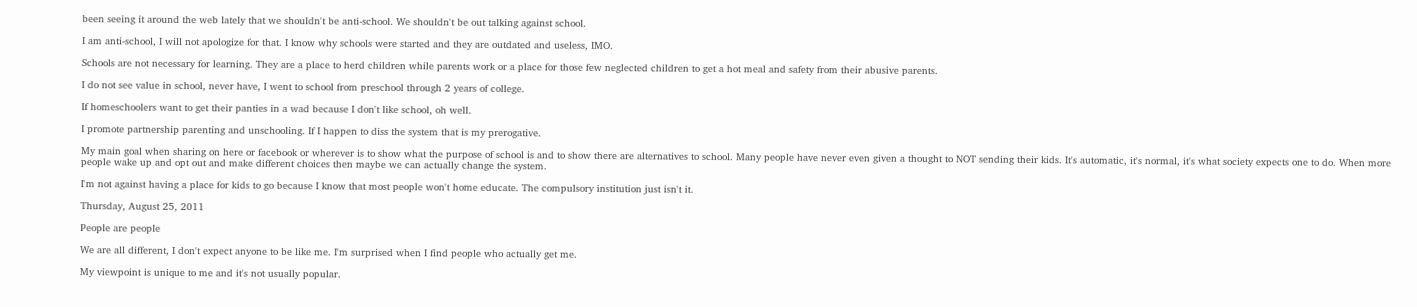been seeing it around the web lately that we shouldn't be anti-school. We shouldn't be out talking against school.

I am anti-school, I will not apologize for that. I know why schools were started and they are outdated and useless, IMO.

Schools are not necessary for learning. They are a place to herd children while parents work or a place for those few neglected children to get a hot meal and safety from their abusive parents.

I do not see value in school, never have, I went to school from preschool through 2 years of college.

If homeschoolers want to get their panties in a wad because I don't like school, oh well.

I promote partnership parenting and unschooling. If I happen to diss the system that is my prerogative.

My main goal when sharing on here or facebook or wherever is to show what the purpose of school is and to show there are alternatives to school. Many people have never even given a thought to NOT sending their kids. It's automatic, it's normal, it's what society expects one to do. When more people wake up and opt out and make different choices then maybe we can actually change the system.

I'm not against having a place for kids to go because I know that most people won't home educate. The compulsory institution just isn't it.

Thursday, August 25, 2011

People are people

We are all different, I don't expect anyone to be like me. I'm surprised when I find people who actually get me.

My viewpoint is unique to me and it's not usually popular.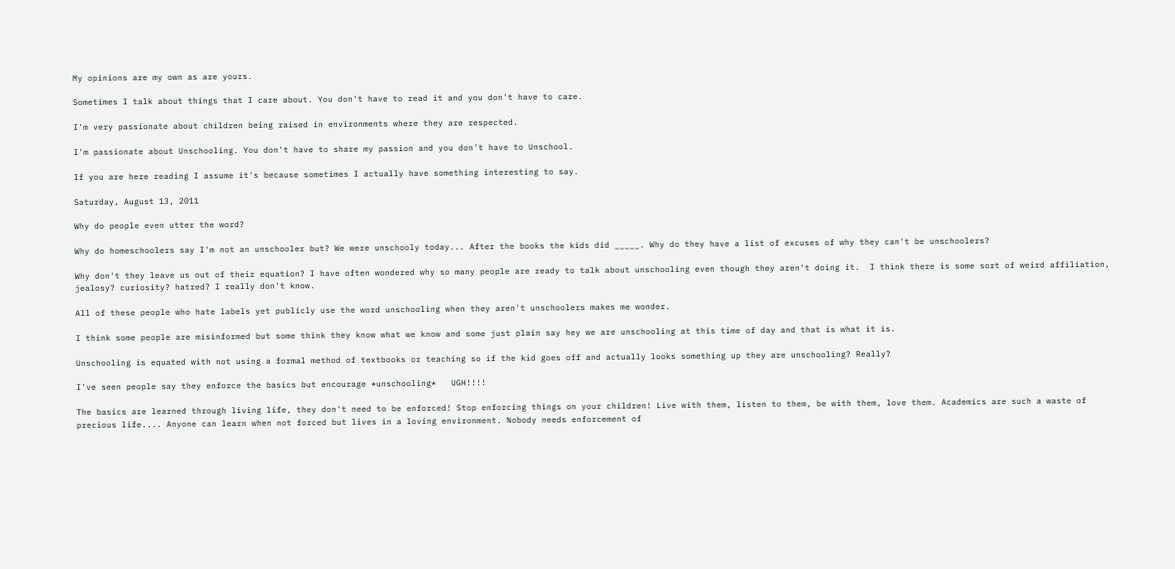My opinions are my own as are yours.

Sometimes I talk about things that I care about. You don't have to read it and you don't have to care.

I'm very passionate about children being raised in environments where they are respected.

I'm passionate about Unschooling. You don't have to share my passion and you don't have to Unschool.

If you are here reading I assume it's because sometimes I actually have something interesting to say.

Saturday, August 13, 2011

Why do people even utter the word?

Why do homeschoolers say I'm not an unschooler but? We were unschooly today... After the books the kids did _____. Why do they have a list of excuses of why they can't be unschoolers?

Why don't they leave us out of their equation? I have often wondered why so many people are ready to talk about unschooling even though they aren't doing it.  I think there is some sort of weird affiliation, jealosy? curiosity? hatred? I really don't know.

All of these people who hate labels yet publicly use the word unschooling when they aren't unschoolers makes me wonder.

I think some people are misinformed but some think they know what we know and some just plain say hey we are unschooling at this time of day and that is what it is.

Unschooling is equated with not using a formal method of textbooks or teaching so if the kid goes off and actually looks something up they are unschooling? Really?

I've seen people say they enforce the basics but encourage *unschooling*   UGH!!!!

The basics are learned through living life, they don't need to be enforced! Stop enforcing things on your children! Live with them, listen to them, be with them, love them. Academics are such a waste of precious life.... Anyone can learn when not forced but lives in a loving environment. Nobody needs enforcement of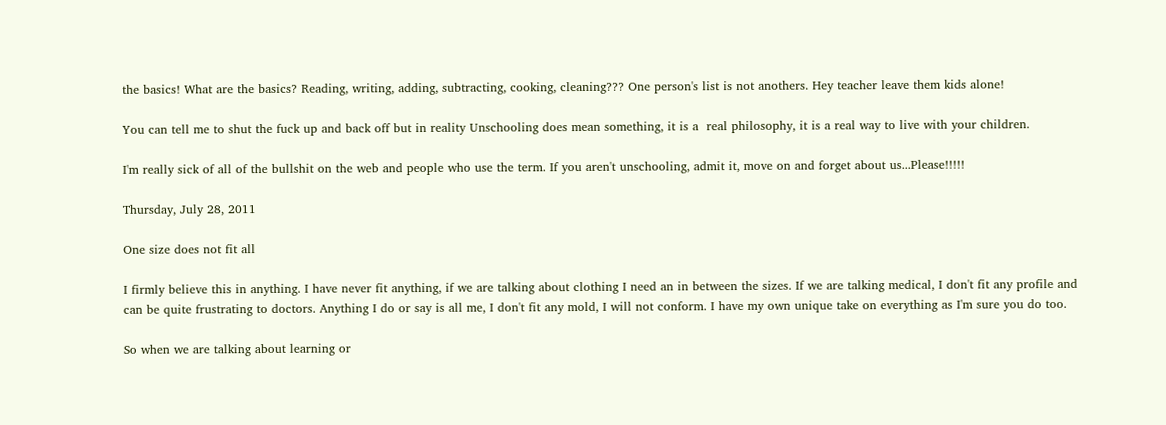the basics! What are the basics? Reading, writing, adding, subtracting, cooking, cleaning??? One person's list is not anothers. Hey teacher leave them kids alone!

You can tell me to shut the fuck up and back off but in reality Unschooling does mean something, it is a  real philosophy, it is a real way to live with your children.

I'm really sick of all of the bullshit on the web and people who use the term. If you aren't unschooling, admit it, move on and forget about us...Please!!!!!

Thursday, July 28, 2011

One size does not fit all

I firmly believe this in anything. I have never fit anything, if we are talking about clothing I need an in between the sizes. If we are talking medical, I don't fit any profile and can be quite frustrating to doctors. Anything I do or say is all me, I don't fit any mold, I will not conform. I have my own unique take on everything as I'm sure you do too.

So when we are talking about learning or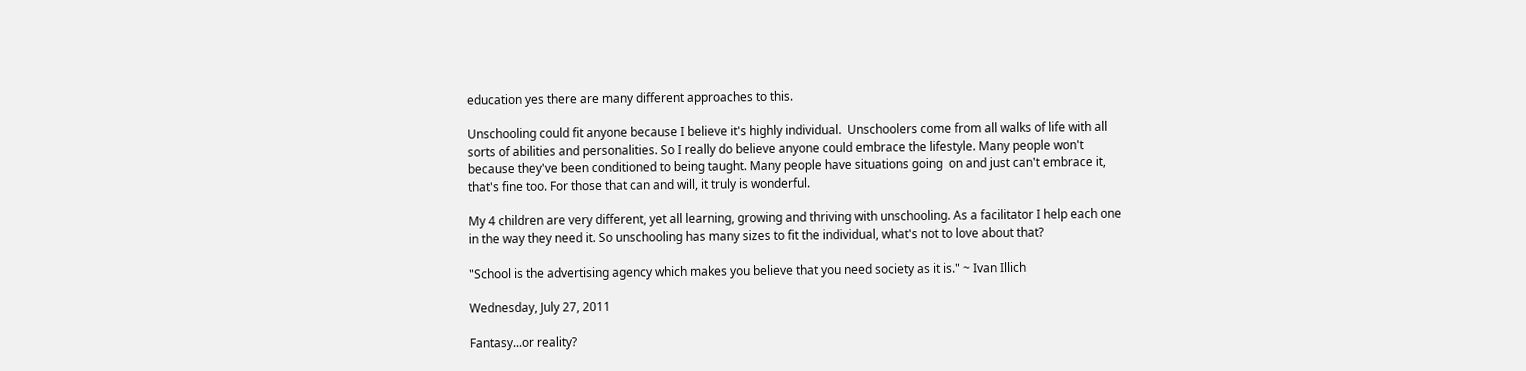education yes there are many different approaches to this.

Unschooling could fit anyone because I believe it's highly individual.  Unschoolers come from all walks of life with all sorts of abilities and personalities. So I really do believe anyone could embrace the lifestyle. Many people won't because they've been conditioned to being taught. Many people have situations going  on and just can't embrace it, that's fine too. For those that can and will, it truly is wonderful.

My 4 children are very different, yet all learning, growing and thriving with unschooling. As a facilitator I help each one in the way they need it. So unschooling has many sizes to fit the individual, what's not to love about that?

"School is the advertising agency which makes you believe that you need society as it is." ~ Ivan Illich

Wednesday, July 27, 2011

Fantasy...or reality?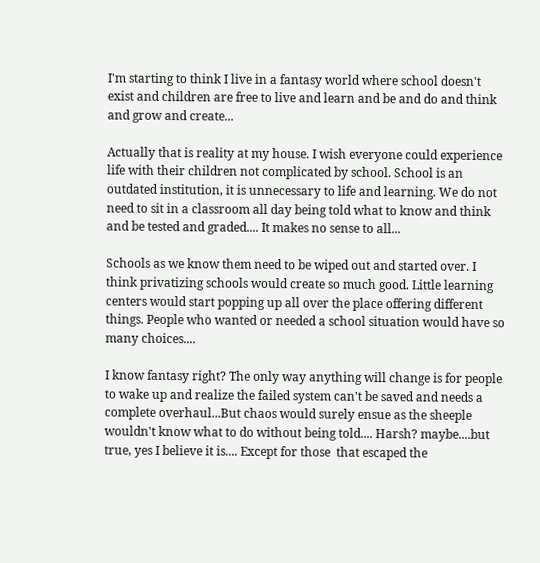I'm starting to think I live in a fantasy world where school doesn't exist and children are free to live and learn and be and do and think and grow and create...

Actually that is reality at my house. I wish everyone could experience life with their children not complicated by school. School is an outdated institution, it is unnecessary to life and learning. We do not need to sit in a classroom all day being told what to know and think and be tested and graded.... It makes no sense to all...

Schools as we know them need to be wiped out and started over. I think privatizing schools would create so much good. Little learning centers would start popping up all over the place offering different things. People who wanted or needed a school situation would have so many choices....

I know fantasy right? The only way anything will change is for people to wake up and realize the failed system can't be saved and needs a complete overhaul...But chaos would surely ensue as the sheeple wouldn't know what to do without being told.... Harsh? maybe....but true, yes I believe it is.... Except for those  that escaped the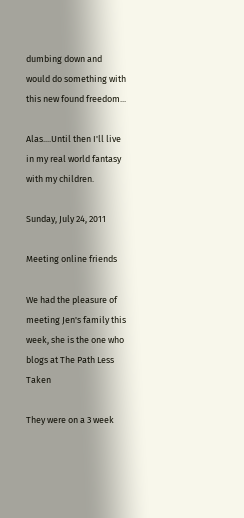dumbing down and would do something with this new found freedom...

Alas....Until then I'll live in my real world fantasy with my children.

Sunday, July 24, 2011

Meeting online friends

We had the pleasure of meeting Jen's family this week, she is the one who blogs at The Path Less Taken

They were on a 3 week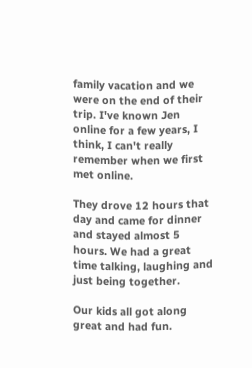family vacation and we were on the end of their trip. I've known Jen online for a few years, I think, I can't really remember when we first met online.

They drove 12 hours that day and came for dinner and stayed almost 5 hours. We had a great time talking, laughing and just being together.

Our kids all got along great and had fun.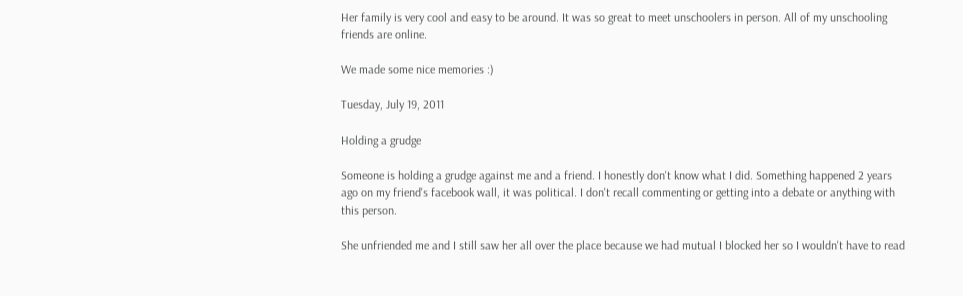Her family is very cool and easy to be around. It was so great to meet unschoolers in person. All of my unschooling friends are online.

We made some nice memories :)

Tuesday, July 19, 2011

Holding a grudge

Someone is holding a grudge against me and a friend. I honestly don't know what I did. Something happened 2 years ago on my friend's facebook wall, it was political. I don't recall commenting or getting into a debate or anything with this person.

She unfriended me and I still saw her all over the place because we had mutual I blocked her so I wouldn't have to read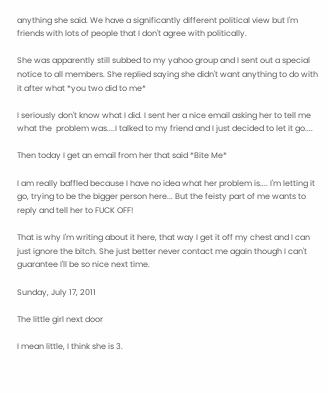anything she said. We have a significantly different political view but I'm friends with lots of people that I don't agree with politically.

She was apparently still subbed to my yahoo group and I sent out a special notice to all members. She replied saying she didn't want anything to do with it after what *you two did to me*

I seriously don't know what I did. I sent her a nice email asking her to tell me what the  problem was....I talked to my friend and I just decided to let it go....

Then today I get an email from her that said *Bite Me*

I am really baffled because I have no idea what her problem is.... I'm letting it go, trying to be the bigger person here... But the feisty part of me wants to reply and tell her to FUCK OFF!

That is why I'm writing about it here, that way I get it off my chest and I can just ignore the bitch. She just better never contact me again though I can't guarantee I'll be so nice next time.

Sunday, July 17, 2011

The little girl next door

I mean little, I think she is 3.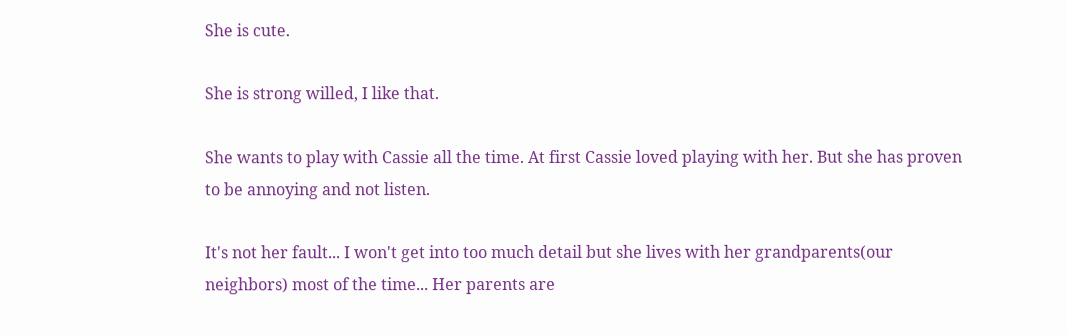She is cute.

She is strong willed, I like that.

She wants to play with Cassie all the time. At first Cassie loved playing with her. But she has proven to be annoying and not listen.

It's not her fault... I won't get into too much detail but she lives with her grandparents(our neighbors) most of the time... Her parents are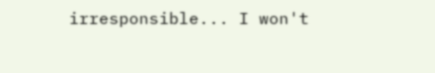irresponsible... I won't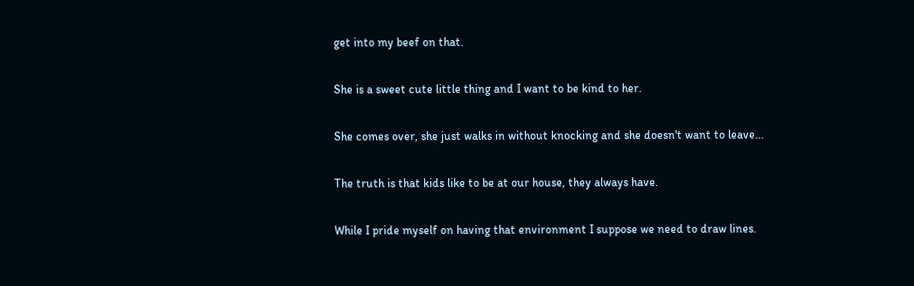get into my beef on that.

She is a sweet cute little thing and I want to be kind to her.

She comes over, she just walks in without knocking and she doesn't want to leave...

The truth is that kids like to be at our house, they always have.

While I pride myself on having that environment I suppose we need to draw lines.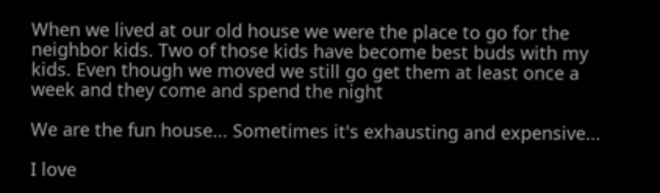When we lived at our old house we were the place to go for the neighbor kids. Two of those kids have become best buds with my kids. Even though we moved we still go get them at least once a week and they come and spend the night

We are the fun house... Sometimes it's exhausting and expensive...

I love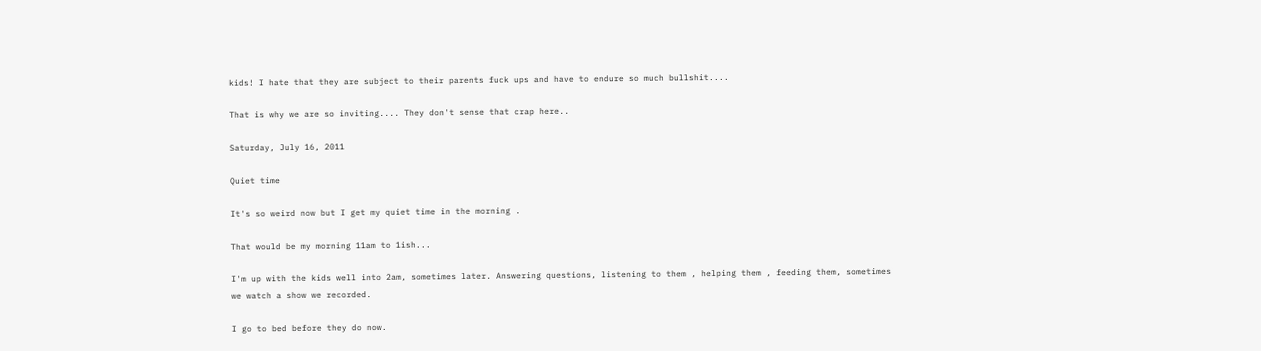kids! I hate that they are subject to their parents fuck ups and have to endure so much bullshit....

That is why we are so inviting.... They don't sense that crap here..

Saturday, July 16, 2011

Quiet time

It's so weird now but I get my quiet time in the morning .

That would be my morning 11am to 1ish...

I'm up with the kids well into 2am, sometimes later. Answering questions, listening to them , helping them , feeding them, sometimes we watch a show we recorded.

I go to bed before they do now.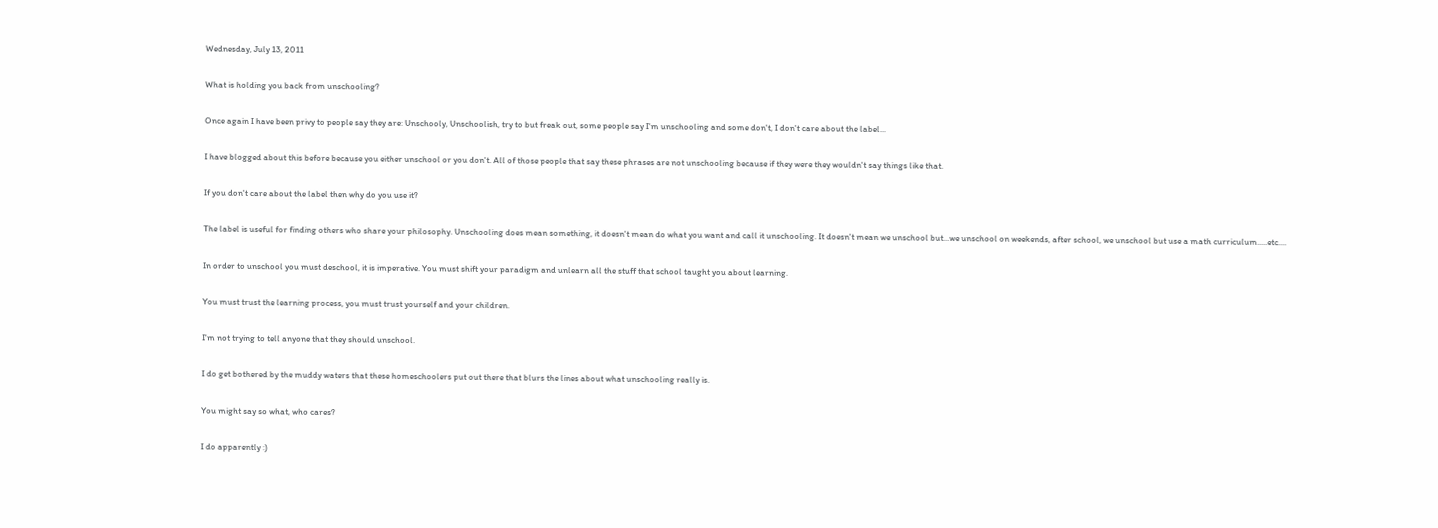Wednesday, July 13, 2011

What is holding you back from unschooling?

Once again I have been privy to people say they are: Unschooly, Unschoolish, try to but freak out, some people say I'm unschooling and some don't, I don't care about the label...

I have blogged about this before because you either unschool or you don't. All of those people that say these phrases are not unschooling because if they were they wouldn't say things like that.

If you don't care about the label then why do you use it?

The label is useful for finding others who share your philosophy. Unschooling does mean something, it doesn't mean do what you want and call it unschooling. It doesn't mean we unschool but...we unschool on weekends, after school, we unschool but use a math curriculum.....etc....

In order to unschool you must deschool, it is imperative. You must shift your paradigm and unlearn all the stuff that school taught you about learning.

You must trust the learning process, you must trust yourself and your children.

I'm not trying to tell anyone that they should unschool.

I do get bothered by the muddy waters that these homeschoolers put out there that blurs the lines about what unschooling really is.

You might say so what, who cares?

I do apparently :)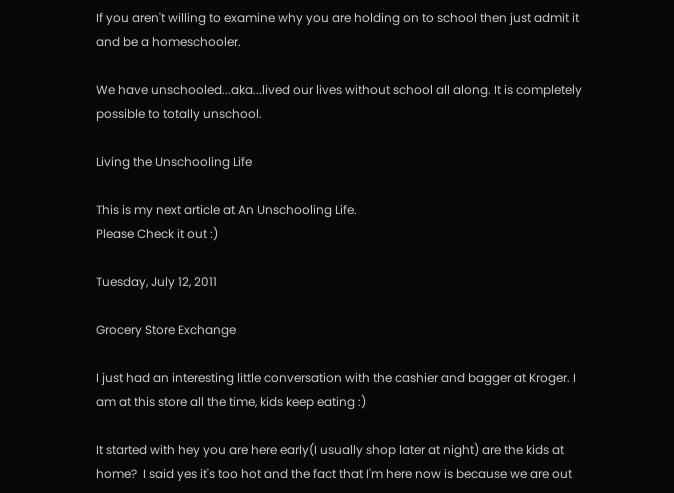If you aren't willing to examine why you are holding on to school then just admit it and be a homeschooler.

We have unschooled...aka...lived our lives without school all along. It is completely possible to totally unschool.

Living the Unschooling Life

This is my next article at An Unschooling Life.
Please Check it out :)

Tuesday, July 12, 2011

Grocery Store Exchange

I just had an interesting little conversation with the cashier and bagger at Kroger. I am at this store all the time, kids keep eating :)

It started with hey you are here early(I usually shop later at night) are the kids at home?  I said yes it's too hot and the fact that I'm here now is because we are out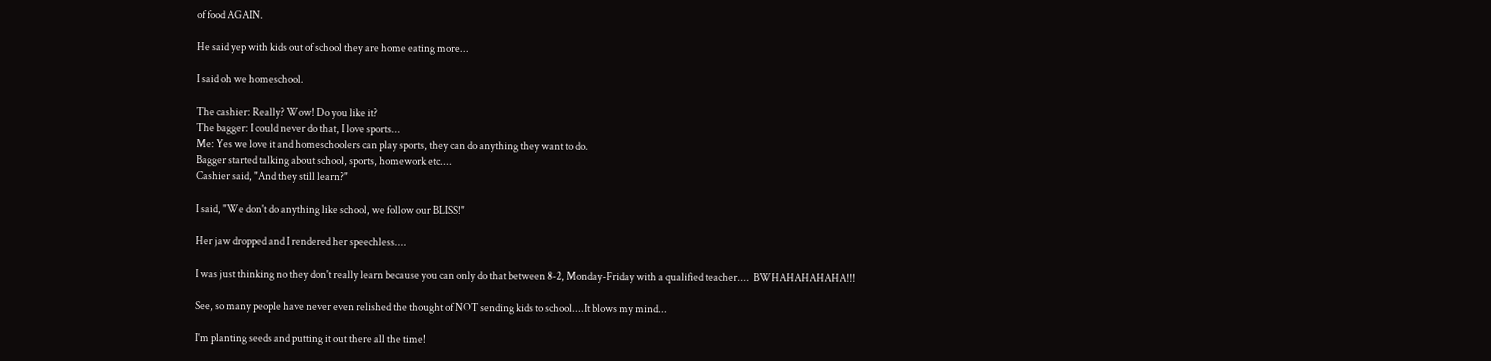of food AGAIN.

He said yep with kids out of school they are home eating more...

I said oh we homeschool.

The cashier: Really? Wow! Do you like it?
The bagger: I could never do that, I love sports...
Me: Yes we love it and homeschoolers can play sports, they can do anything they want to do.
Bagger started talking about school, sports, homework etc....
Cashier said, "And they still learn?"

I said, "We don't do anything like school, we follow our BLISS!"

Her jaw dropped and I rendered her speechless....

I was just thinking no they don't really learn because you can only do that between 8-2, Monday-Friday with a qualified teacher....  BWHAHAHAHAHA!!!

See, so many people have never even relished the thought of NOT sending kids to school....It blows my mind...

I'm planting seeds and putting it out there all the time!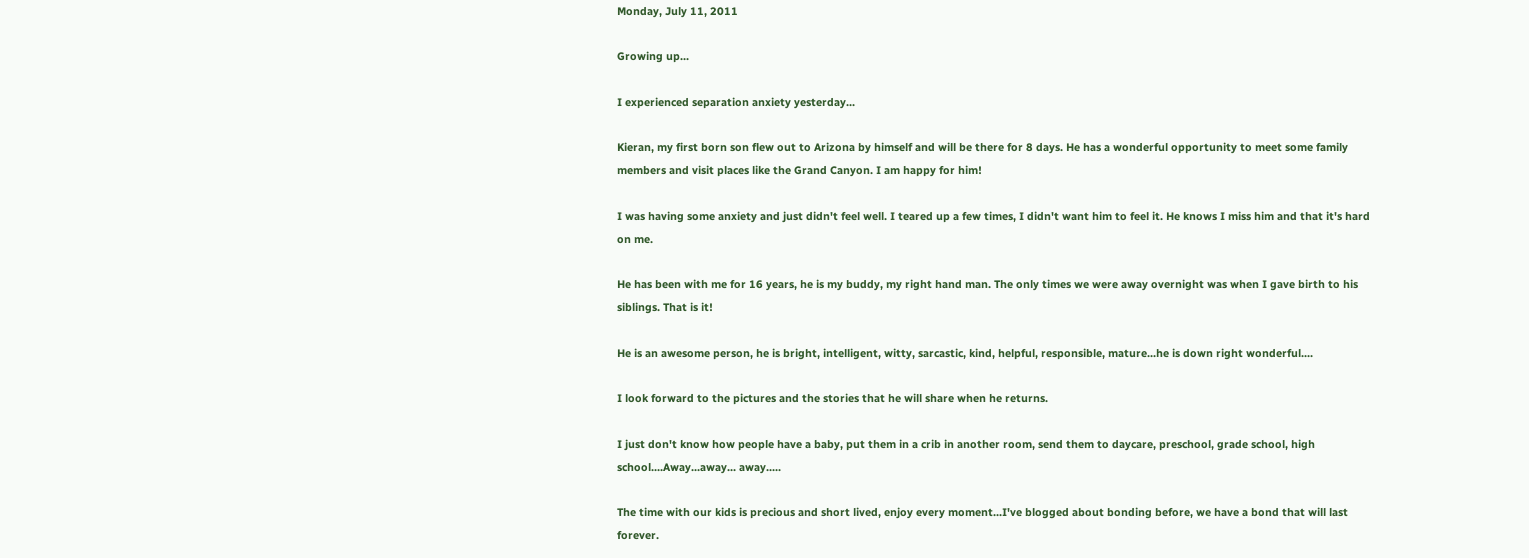Monday, July 11, 2011

Growing up...

I experienced separation anxiety yesterday...

Kieran, my first born son flew out to Arizona by himself and will be there for 8 days. He has a wonderful opportunity to meet some family members and visit places like the Grand Canyon. I am happy for him!

I was having some anxiety and just didn't feel well. I teared up a few times, I didn't want him to feel it. He knows I miss him and that it's hard on me.

He has been with me for 16 years, he is my buddy, my right hand man. The only times we were away overnight was when I gave birth to his siblings. That is it!

He is an awesome person, he is bright, intelligent, witty, sarcastic, kind, helpful, responsible, mature...he is down right wonderful....

I look forward to the pictures and the stories that he will share when he returns.

I just don't know how people have a baby, put them in a crib in another room, send them to daycare, preschool, grade school, high school....Away...away... away.....

The time with our kids is precious and short lived, enjoy every moment...I've blogged about bonding before, we have a bond that will last forever.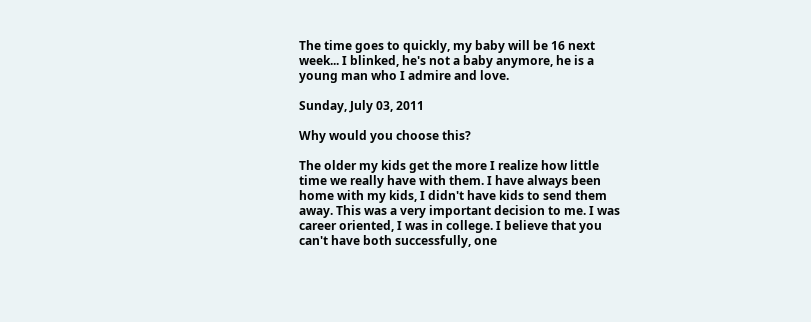The time goes to quickly, my baby will be 16 next week... I blinked, he's not a baby anymore, he is a young man who I admire and love.

Sunday, July 03, 2011

Why would you choose this?

The older my kids get the more I realize how little time we really have with them. I have always been home with my kids, I didn't have kids to send them away. This was a very important decision to me. I was career oriented, I was in college. I believe that you can't have both successfully, one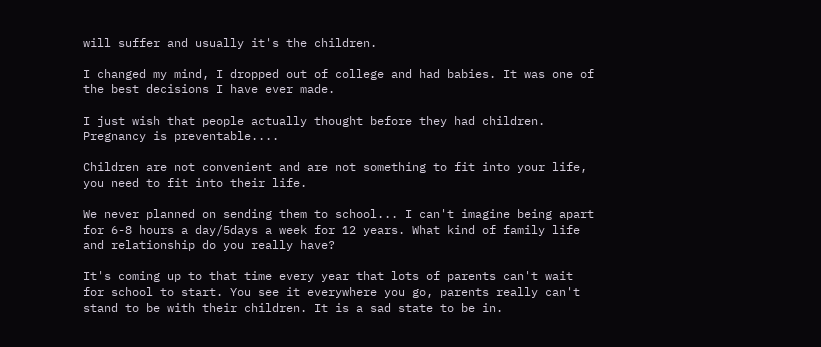will suffer and usually it's the children.

I changed my mind, I dropped out of college and had babies. It was one of the best decisions I have ever made.

I just wish that people actually thought before they had children. Pregnancy is preventable....

Children are not convenient and are not something to fit into your life, you need to fit into their life.

We never planned on sending them to school... I can't imagine being apart for 6-8 hours a day/5days a week for 12 years. What kind of family life and relationship do you really have?

It's coming up to that time every year that lots of parents can't wait for school to start. You see it everywhere you go, parents really can't stand to be with their children. It is a sad state to be in.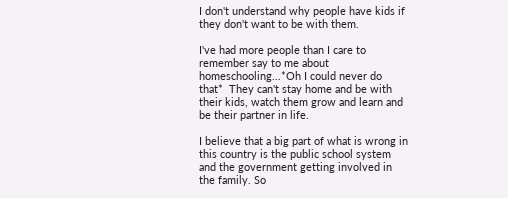I don't understand why people have kids if they don't want to be with them.

I've had more people than I care to remember say to me about homeschooling...*Oh I could never do that*  They can't stay home and be with their kids, watch them grow and learn and be their partner in life.

I believe that a big part of what is wrong in this country is the public school system and the government getting involved in the family. So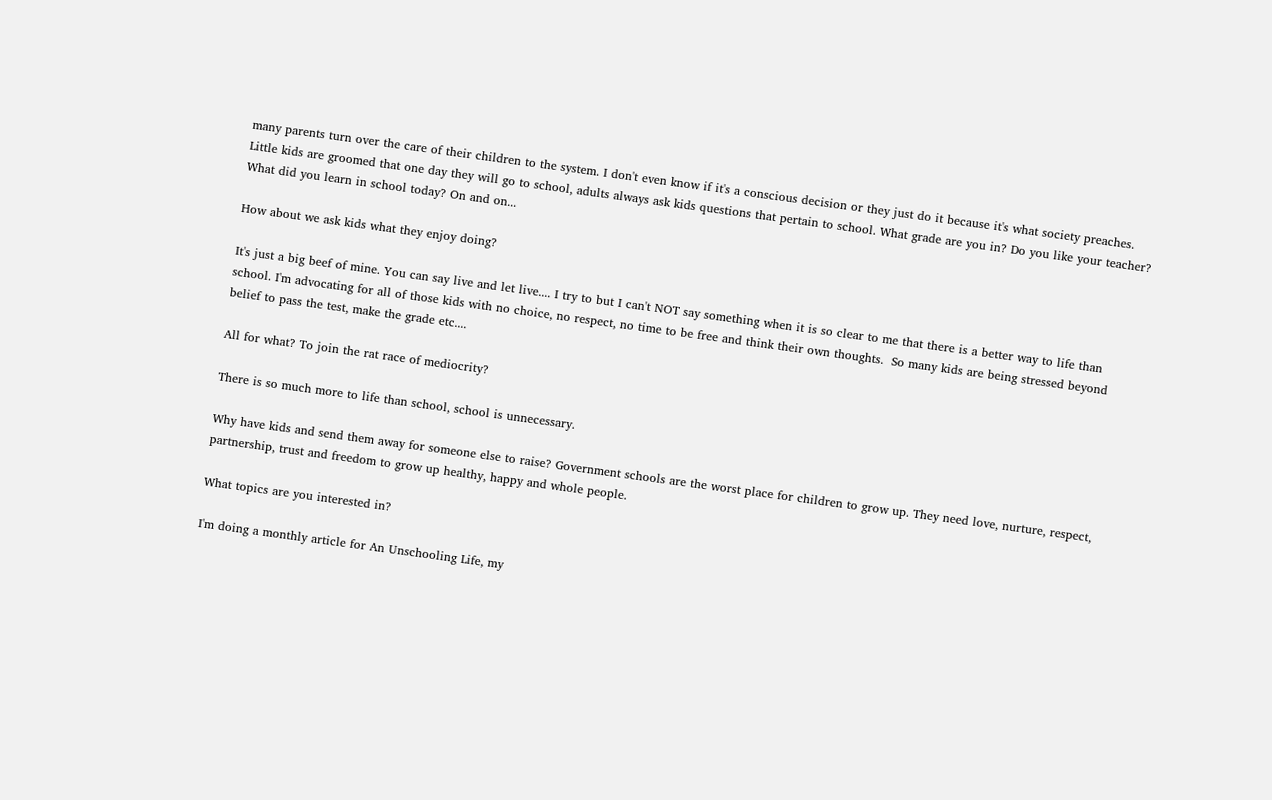many parents turn over the care of their children to the system. I don't even know if it's a conscious decision or they just do it because it's what society preaches. Little kids are groomed that one day they will go to school, adults always ask kids questions that pertain to school. What grade are you in? Do you like your teacher? What did you learn in school today? On and on...

How about we ask kids what they enjoy doing?

It's just a big beef of mine. You can say live and let live.... I try to but I can't NOT say something when it is so clear to me that there is a better way to life than school. I'm advocating for all of those kids with no choice, no respect, no time to be free and think their own thoughts.  So many kids are being stressed beyond belief to pass the test, make the grade etc....

All for what? To join the rat race of mediocrity?

There is so much more to life than school, school is unnecessary.

Why have kids and send them away for someone else to raise? Government schools are the worst place for children to grow up. They need love, nurture, respect, partnership, trust and freedom to grow up healthy, happy and whole people.

What topics are you interested in?

I'm doing a monthly article for An Unschooling Life, my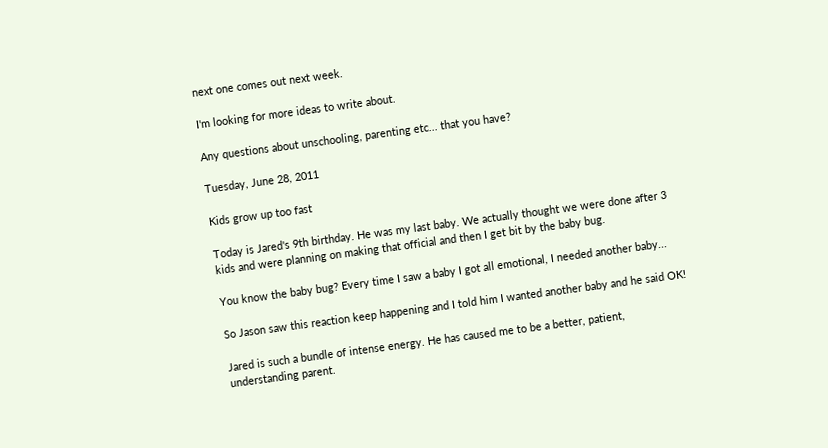next one comes out next week.

I'm looking for more ideas to write about.

Any questions about unschooling, parenting etc... that you have?

Tuesday, June 28, 2011

Kids grow up too fast

Today is Jared's 9th birthday. He was my last baby. We actually thought we were done after 3 kids and were planning on making that official and then I get bit by the baby bug.

You know the baby bug? Every time I saw a baby I got all emotional, I needed another baby...

So Jason saw this reaction keep happening and I told him I wanted another baby and he said OK!

Jared is such a bundle of intense energy. He has caused me to be a better, patient, understanding parent.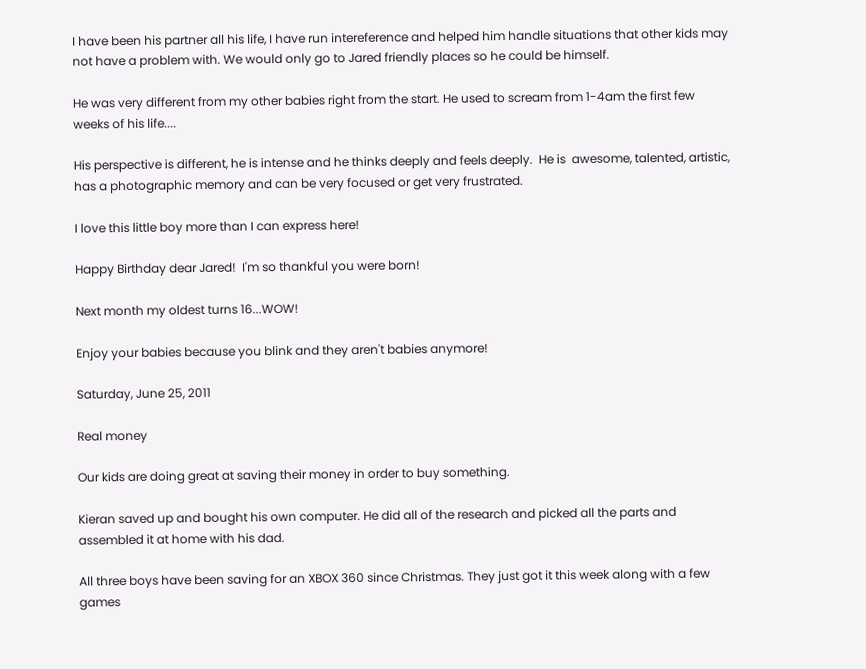I have been his partner all his life, I have run intereference and helped him handle situations that other kids may not have a problem with. We would only go to Jared friendly places so he could be himself.

He was very different from my other babies right from the start. He used to scream from 1-4am the first few weeks of his life....

His perspective is different, he is intense and he thinks deeply and feels deeply.  He is  awesome, talented, artistic, has a photographic memory and can be very focused or get very frustrated.

I love this little boy more than I can express here!

Happy Birthday dear Jared!  I'm so thankful you were born!

Next month my oldest turns 16...WOW!

Enjoy your babies because you blink and they aren't babies anymore!

Saturday, June 25, 2011

Real money

Our kids are doing great at saving their money in order to buy something.

Kieran saved up and bought his own computer. He did all of the research and picked all the parts and assembled it at home with his dad.

All three boys have been saving for an XBOX 360 since Christmas. They just got it this week along with a few games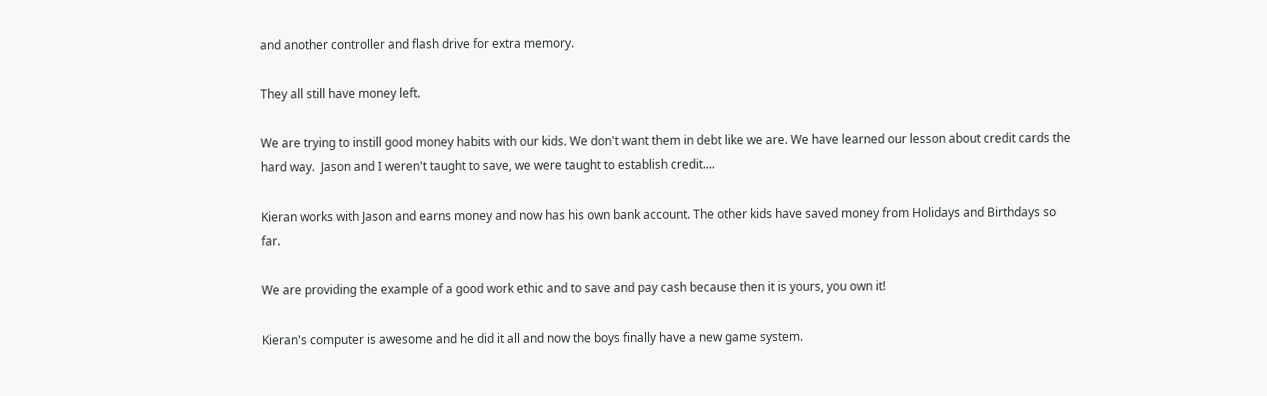and another controller and flash drive for extra memory.

They all still have money left.

We are trying to instill good money habits with our kids. We don't want them in debt like we are. We have learned our lesson about credit cards the hard way.  Jason and I weren't taught to save, we were taught to establish credit....

Kieran works with Jason and earns money and now has his own bank account. The other kids have saved money from Holidays and Birthdays so far.

We are providing the example of a good work ethic and to save and pay cash because then it is yours, you own it!

Kieran's computer is awesome and he did it all and now the boys finally have a new game system.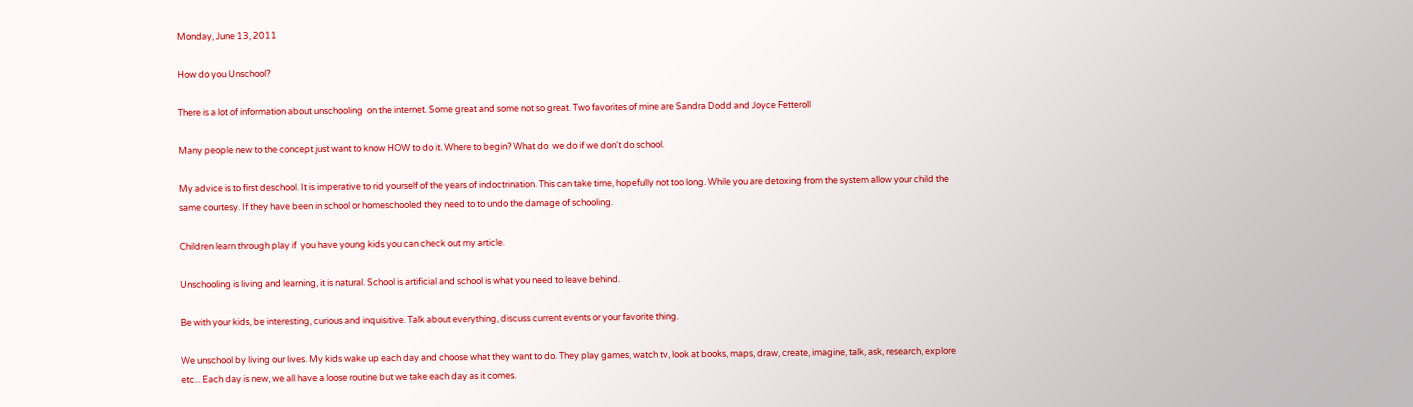Monday, June 13, 2011

How do you Unschool?

There is a lot of information about unschooling  on the internet. Some great and some not so great. Two favorites of mine are Sandra Dodd and Joyce Fetteroll

Many people new to the concept just want to know HOW to do it. Where to begin? What do  we do if we don't do school.

My advice is to first deschool. It is imperative to rid yourself of the years of indoctrination. This can take time, hopefully not too long. While you are detoxing from the system allow your child the same courtesy. If they have been in school or homeschooled they need to to undo the damage of schooling.

Children learn through play if  you have young kids you can check out my article.

Unschooling is living and learning, it is natural. School is artificial and school is what you need to leave behind.

Be with your kids, be interesting, curious and inquisitive. Talk about everything, discuss current events or your favorite thing.

We unschool by living our lives. My kids wake up each day and choose what they want to do. They play games, watch tv, look at books, maps, draw, create, imagine, talk, ask, research, explore etc... Each day is new, we all have a loose routine but we take each day as it comes.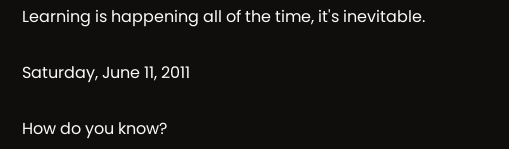Learning is happening all of the time, it's inevitable.

Saturday, June 11, 2011

How do you know?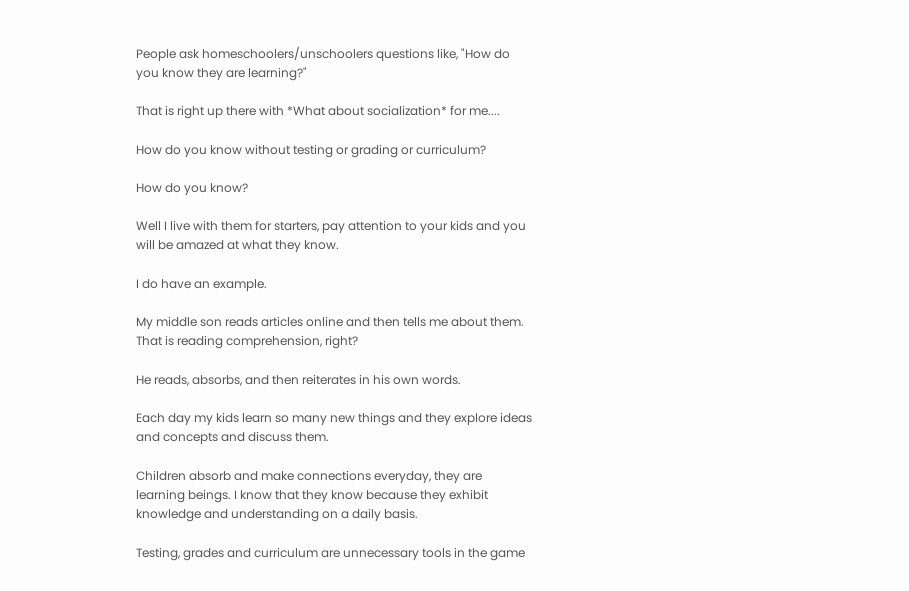People ask homeschoolers/unschoolers questions like, "How do you know they are learning?"

That is right up there with *What about socialization* for me....

How do you know without testing or grading or curriculum?

How do you know?

Well I live with them for starters, pay attention to your kids and you will be amazed at what they know.

I do have an example.

My middle son reads articles online and then tells me about them. That is reading comprehension, right?

He reads, absorbs, and then reiterates in his own words.

Each day my kids learn so many new things and they explore ideas and concepts and discuss them.

Children absorb and make connections everyday, they are learning beings. I know that they know because they exhibit knowledge and understanding on a daily basis.

Testing, grades and curriculum are unnecessary tools in the game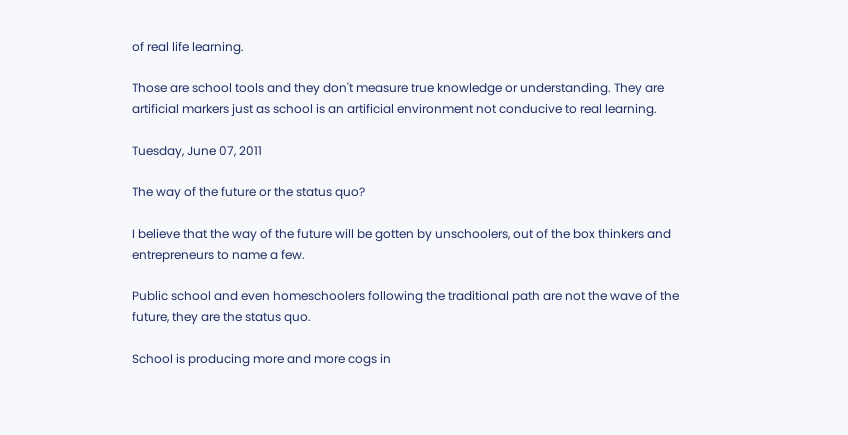of real life learning.

Those are school tools and they don't measure true knowledge or understanding. They are artificial markers just as school is an artificial environment not conducive to real learning.

Tuesday, June 07, 2011

The way of the future or the status quo?

I believe that the way of the future will be gotten by unschoolers, out of the box thinkers and entrepreneurs to name a few.

Public school and even homeschoolers following the traditional path are not the wave of the future, they are the status quo.

School is producing more and more cogs in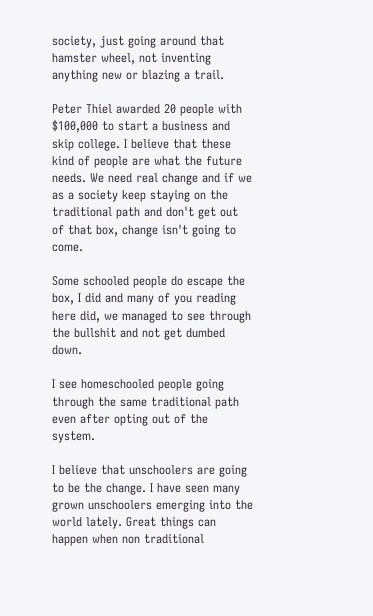society, just going around that hamster wheel, not inventing anything new or blazing a trail.

Peter Thiel awarded 20 people with $100,000 to start a business and skip college. I believe that these kind of people are what the future needs. We need real change and if we as a society keep staying on the traditional path and don't get out of that box, change isn't going to come.

Some schooled people do escape the box, I did and many of you reading here did, we managed to see through the bullshit and not get dumbed down.

I see homeschooled people going through the same traditional path even after opting out of the system.

I believe that unschoolers are going to be the change. I have seen many grown unschoolers emerging into the world lately. Great things can happen when non traditional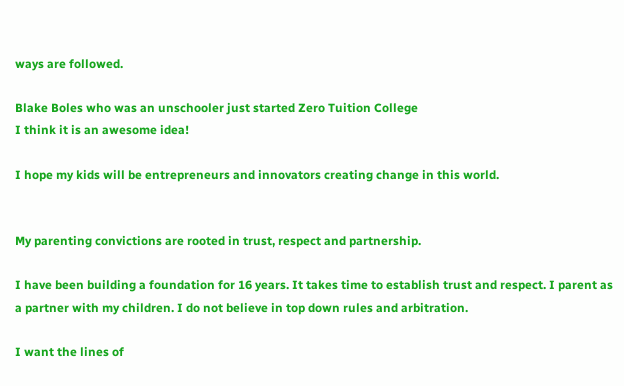ways are followed.

Blake Boles who was an unschooler just started Zero Tuition College
I think it is an awesome idea!

I hope my kids will be entrepreneurs and innovators creating change in this world.


My parenting convictions are rooted in trust, respect and partnership.

I have been building a foundation for 16 years. It takes time to establish trust and respect. I parent as a partner with my children. I do not believe in top down rules and arbitration.

I want the lines of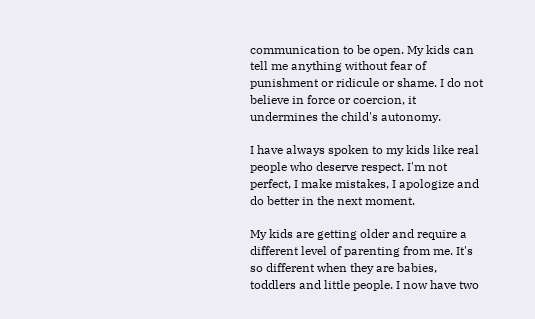communication to be open. My kids can tell me anything without fear of punishment or ridicule or shame. I do not believe in force or coercion, it undermines the child's autonomy.

I have always spoken to my kids like real people who deserve respect. I'm not perfect, I make mistakes, I apologize and do better in the next moment.

My kids are getting older and require a different level of parenting from me. It's so different when they are babies, toddlers and little people. I now have two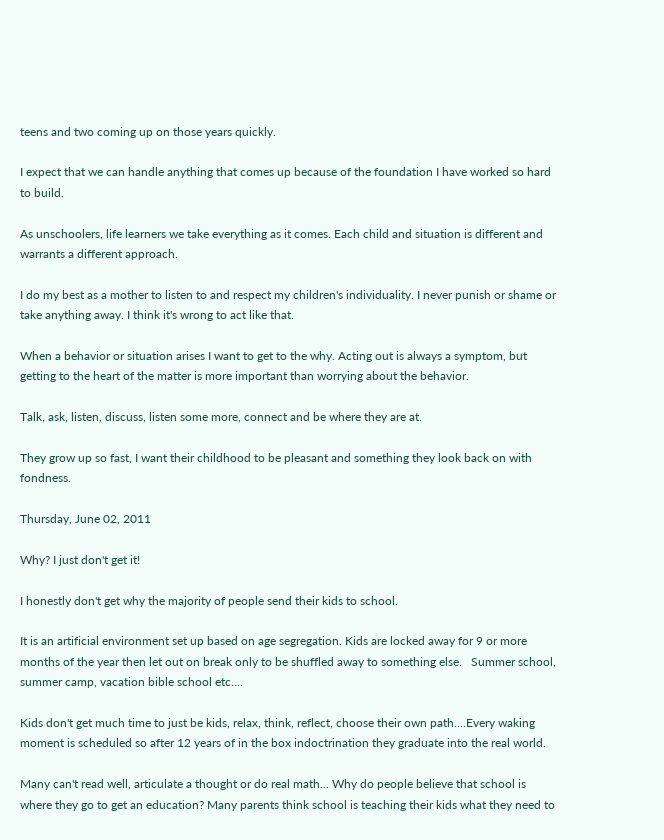teens and two coming up on those years quickly.

I expect that we can handle anything that comes up because of the foundation I have worked so hard to build.

As unschoolers, life learners we take everything as it comes. Each child and situation is different and warrants a different approach.

I do my best as a mother to listen to and respect my children's individuality. I never punish or shame or take anything away. I think it's wrong to act like that.

When a behavior or situation arises I want to get to the why. Acting out is always a symptom, but getting to the heart of the matter is more important than worrying about the behavior.

Talk, ask, listen, discuss, listen some more, connect and be where they are at.

They grow up so fast, I want their childhood to be pleasant and something they look back on with fondness.

Thursday, June 02, 2011

Why? I just don't get it!

I honestly don't get why the majority of people send their kids to school.

It is an artificial environment set up based on age segregation. Kids are locked away for 9 or more months of the year then let out on break only to be shuffled away to something else.   Summer school, summer camp, vacation bible school etc....

Kids don't get much time to just be kids, relax, think, reflect, choose their own path....Every waking moment is scheduled so after 12 years of in the box indoctrination they graduate into the real world.

Many can't read well, articulate a thought or do real math... Why do people believe that school is where they go to get an education? Many parents think school is teaching their kids what they need to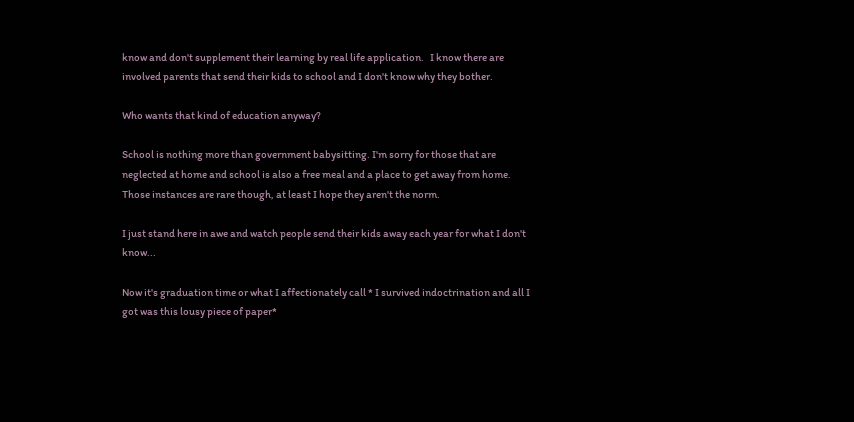know and don't supplement their learning by real life application.   I know there are involved parents that send their kids to school and I don't know why they bother.

Who wants that kind of education anyway?

School is nothing more than government babysitting. I'm sorry for those that are neglected at home and school is also a free meal and a place to get away from home. Those instances are rare though, at least I hope they aren't the norm.

I just stand here in awe and watch people send their kids away each year for what I don't know...

Now it's graduation time or what I affectionately call * I survived indoctrination and all I got was this lousy piece of paper*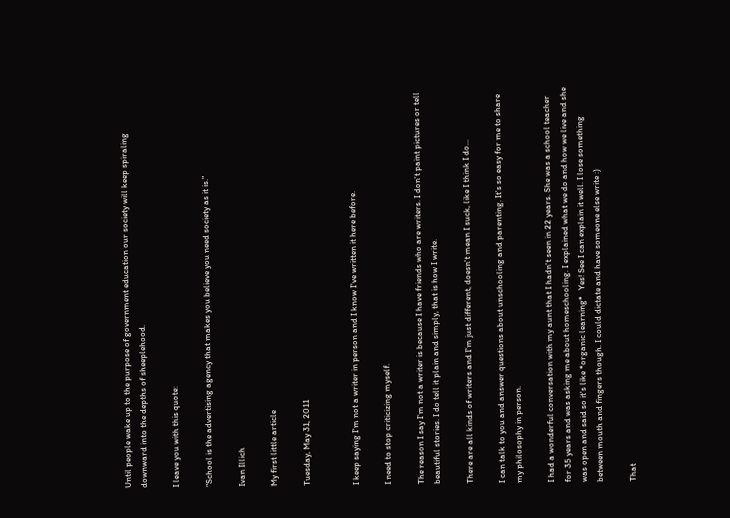Until people wake up to the purpose of government education our society will keep spiraling downward into the depths of sheeplehood.

I leave you with this quote:

"School is the advertising agency that makes you believe you need society as it is."

Ivan Illich

My first little article

Tuesday, May 31, 2011


I keep saying I'm not a writer in person and I know I've written it here before.

I need to stop criticizing myself.

The reason I say I'm not a writer is because I have friends who are writers. I don't paint pictures or tell beautiful stories. I do tell it plain and simply, that is how I write.

There are all kinds of writers and I'm just different, doesn't mean I suck, like I think I do...

I can talk to you and answer questions about unschooling and parenting. It's so easy for me to share my philosophy in person.

I had a wonderful conversation with my aunt that I hadn't seen in 22 years. She was a school teacher for 35 years and was asking me about homeschooling. I explained what we do and how we live and she was open and said so it's like *organic learning*   Yes! See I can explain it well. I lose something between mouth and fingers though. I could dictate and have someone else write :)

That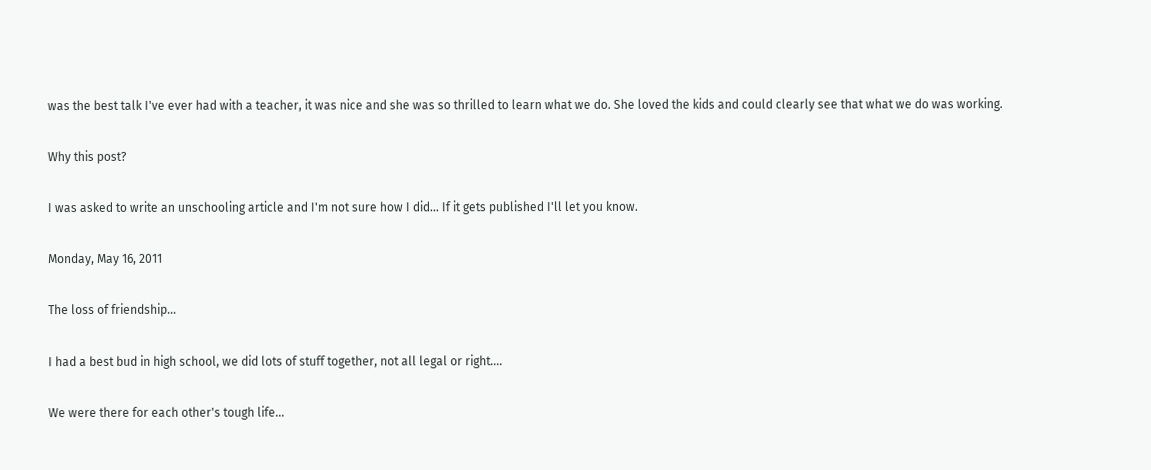was the best talk I've ever had with a teacher, it was nice and she was so thrilled to learn what we do. She loved the kids and could clearly see that what we do was working.

Why this post?

I was asked to write an unschooling article and I'm not sure how I did... If it gets published I'll let you know.

Monday, May 16, 2011

The loss of friendship...

I had a best bud in high school, we did lots of stuff together, not all legal or right....

We were there for each other's tough life...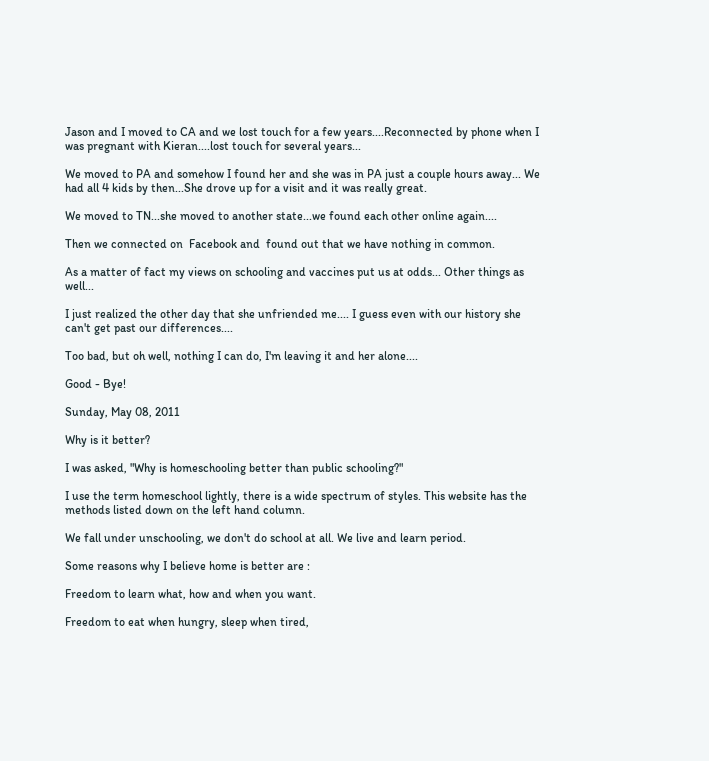Jason and I moved to CA and we lost touch for a few years....Reconnected by phone when I was pregnant with Kieran....lost touch for several years...

We moved to PA and somehow I found her and she was in PA just a couple hours away... We had all 4 kids by then...She drove up for a visit and it was really great.

We moved to TN...she moved to another state...we found each other online again....

Then we connected on  Facebook and  found out that we have nothing in common.

As a matter of fact my views on schooling and vaccines put us at odds... Other things as well...

I just realized the other day that she unfriended me.... I guess even with our history she can't get past our differences....

Too bad, but oh well, nothing I can do, I'm leaving it and her alone....

Good - Bye!

Sunday, May 08, 2011

Why is it better?

I was asked, "Why is homeschooling better than public schooling?"

I use the term homeschool lightly, there is a wide spectrum of styles. This website has the methods listed down on the left hand column.

We fall under unschooling, we don't do school at all. We live and learn period.

Some reasons why I believe home is better are :

Freedom to learn what, how and when you want.

Freedom to eat when hungry, sleep when tired,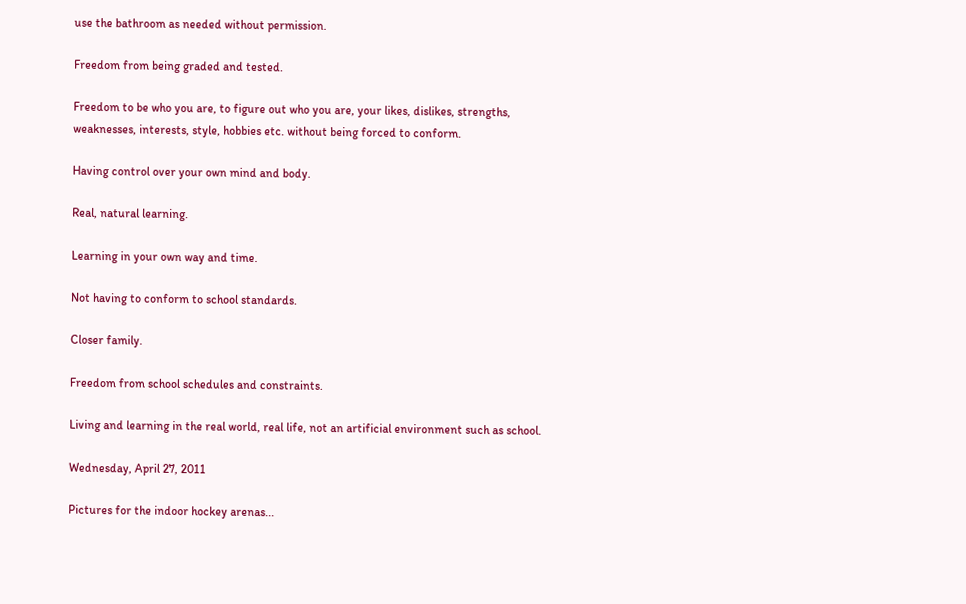use the bathroom as needed without permission.

Freedom from being graded and tested.

Freedom to be who you are, to figure out who you are, your likes, dislikes, strengths, weaknesses, interests, style, hobbies etc. without being forced to conform.

Having control over your own mind and body.

Real, natural learning.

Learning in your own way and time.

Not having to conform to school standards.

Closer family.

Freedom from school schedules and constraints.

Living and learning in the real world, real life, not an artificial environment such as school.

Wednesday, April 27, 2011

Pictures for the indoor hockey arenas...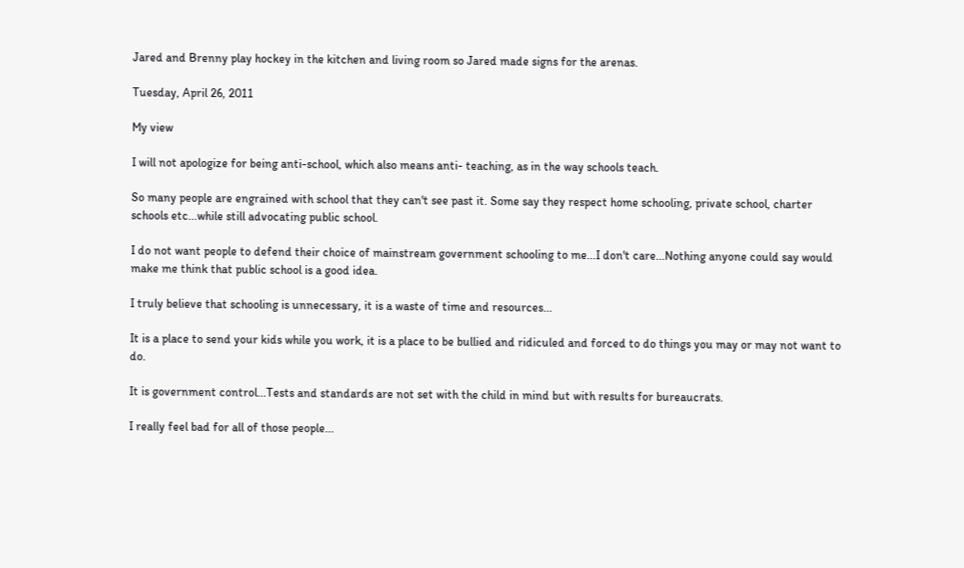Jared and Brenny play hockey in the kitchen and living room so Jared made signs for the arenas.

Tuesday, April 26, 2011

My view

I will not apologize for being anti-school, which also means anti- teaching, as in the way schools teach.

So many people are engrained with school that they can't see past it. Some say they respect home schooling, private school, charter schools etc...while still advocating public school.

I do not want people to defend their choice of mainstream government schooling to me...I don't care...Nothing anyone could say would make me think that public school is a good idea.

I truly believe that schooling is unnecessary, it is a waste of time and resources...

It is a place to send your kids while you work, it is a place to be bullied and ridiculed and forced to do things you may or may not want to do.

It is government control...Tests and standards are not set with the child in mind but with results for bureaucrats.

I really feel bad for all of those people...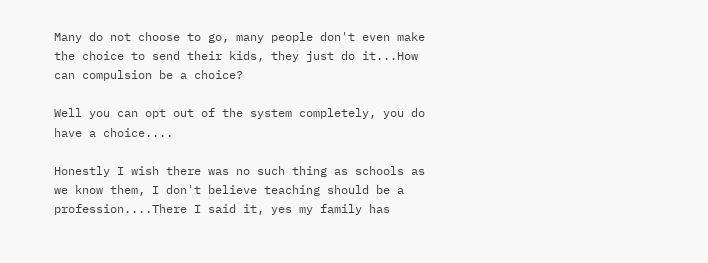Many do not choose to go, many people don't even make the choice to send their kids, they just do it...How can compulsion be a choice?

Well you can opt out of the system completely, you do have a choice....

Honestly I wish there was no such thing as schools as we know them, I don't believe teaching should be a profession....There I said it, yes my family has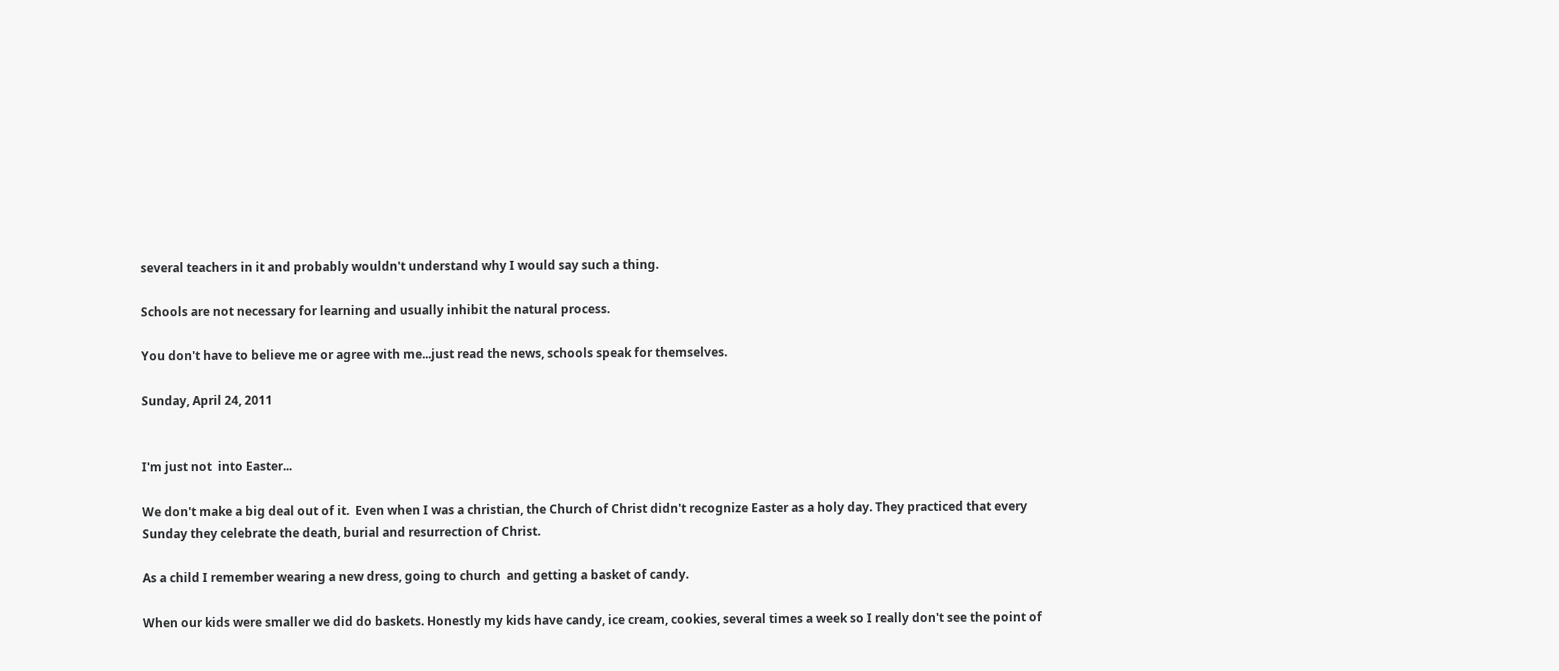several teachers in it and probably wouldn't understand why I would say such a thing.

Schools are not necessary for learning and usually inhibit the natural process.

You don't have to believe me or agree with me...just read the news, schools speak for themselves.

Sunday, April 24, 2011


I'm just not  into Easter...

We don't make a big deal out of it.  Even when I was a christian, the Church of Christ didn't recognize Easter as a holy day. They practiced that every Sunday they celebrate the death, burial and resurrection of Christ.

As a child I remember wearing a new dress, going to church  and getting a basket of candy.

When our kids were smaller we did do baskets. Honestly my kids have candy, ice cream, cookies, several times a week so I really don't see the point of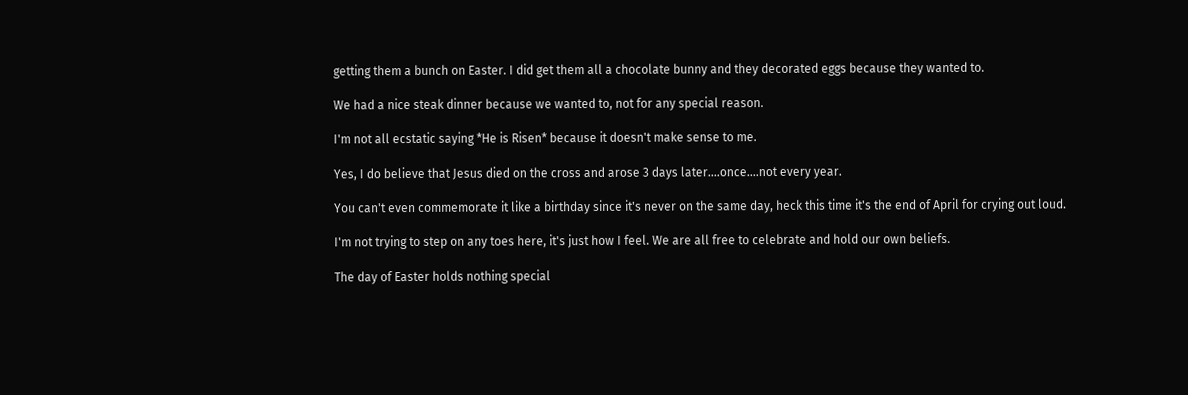getting them a bunch on Easter. I did get them all a chocolate bunny and they decorated eggs because they wanted to.

We had a nice steak dinner because we wanted to, not for any special reason.

I'm not all ecstatic saying *He is Risen* because it doesn't make sense to me.

Yes, I do believe that Jesus died on the cross and arose 3 days later....once....not every year.

You can't even commemorate it like a birthday since it's never on the same day, heck this time it's the end of April for crying out loud.

I'm not trying to step on any toes here, it's just how I feel. We are all free to celebrate and hold our own beliefs.

The day of Easter holds nothing special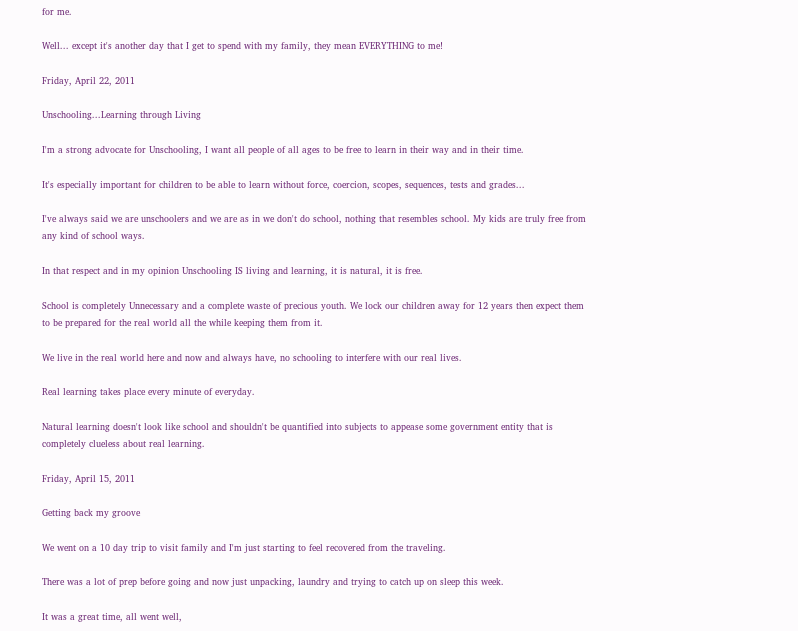for me.

Well... except it's another day that I get to spend with my family, they mean EVERYTHING to me!

Friday, April 22, 2011

Unschooling...Learning through Living

I'm a strong advocate for Unschooling, I want all people of all ages to be free to learn in their way and in their time.

It's especially important for children to be able to learn without force, coercion, scopes, sequences, tests and grades...

I've always said we are unschoolers and we are as in we don't do school, nothing that resembles school. My kids are truly free from any kind of school ways.

In that respect and in my opinion Unschooling IS living and learning, it is natural, it is free.

School is completely Unnecessary and a complete waste of precious youth. We lock our children away for 12 years then expect them to be prepared for the real world all the while keeping them from it.

We live in the real world here and now and always have, no schooling to interfere with our real lives.

Real learning takes place every minute of everyday.

Natural learning doesn't look like school and shouldn't be quantified into subjects to appease some government entity that is completely clueless about real learning.

Friday, April 15, 2011

Getting back my groove

We went on a 10 day trip to visit family and I'm just starting to feel recovered from the traveling.

There was a lot of prep before going and now just unpacking, laundry and trying to catch up on sleep this week.

It was a great time, all went well,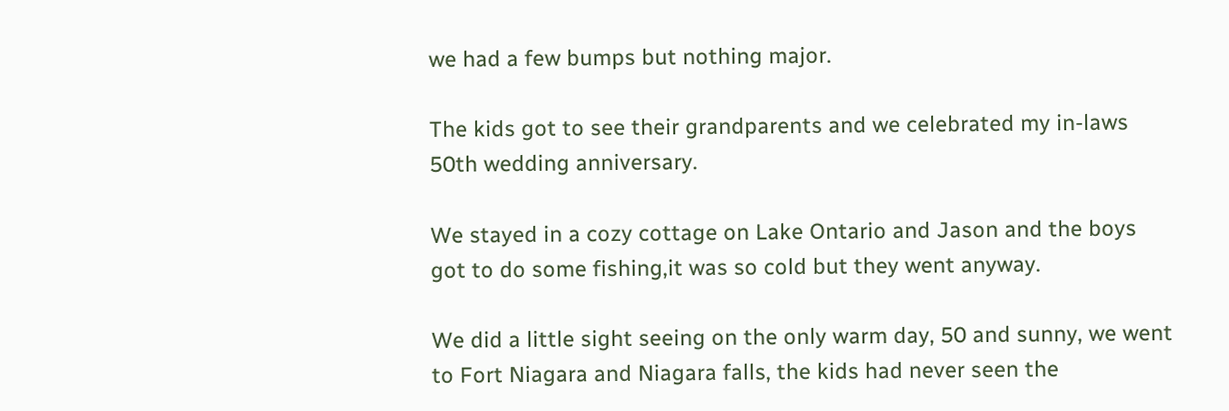we had a few bumps but nothing major.

The kids got to see their grandparents and we celebrated my in-laws 50th wedding anniversary.

We stayed in a cozy cottage on Lake Ontario and Jason and the boys got to do some fishing,it was so cold but they went anyway.

We did a little sight seeing on the only warm day, 50 and sunny, we went to Fort Niagara and Niagara falls, the kids had never seen the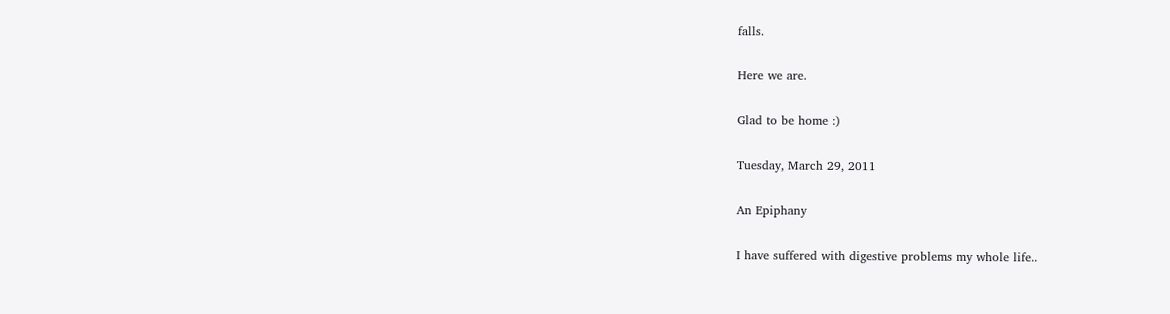falls.

Here we are.

Glad to be home :)

Tuesday, March 29, 2011

An Epiphany

I have suffered with digestive problems my whole life..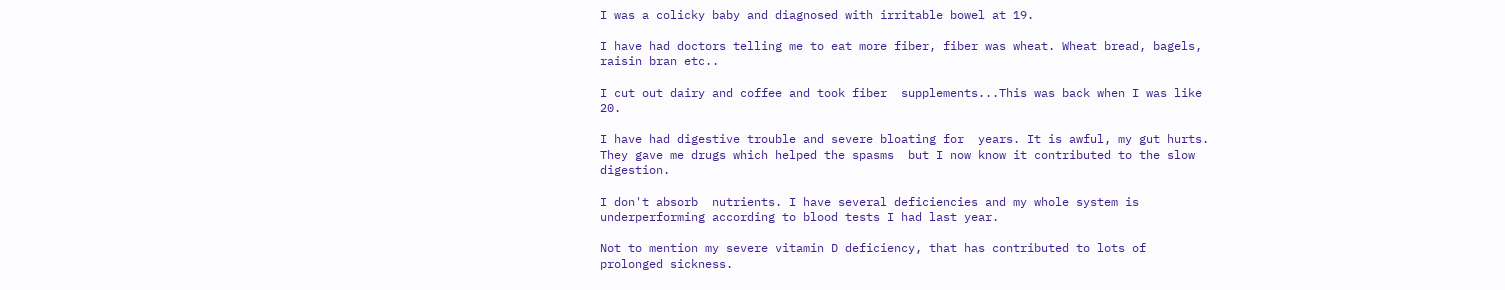I was a colicky baby and diagnosed with irritable bowel at 19.

I have had doctors telling me to eat more fiber, fiber was wheat. Wheat bread, bagels, raisin bran etc..

I cut out dairy and coffee and took fiber  supplements...This was back when I was like 20.

I have had digestive trouble and severe bloating for  years. It is awful, my gut hurts.
They gave me drugs which helped the spasms  but I now know it contributed to the slow digestion.

I don't absorb  nutrients. I have several deficiencies and my whole system is underperforming according to blood tests I had last year.

Not to mention my severe vitamin D deficiency, that has contributed to lots of prolonged sickness.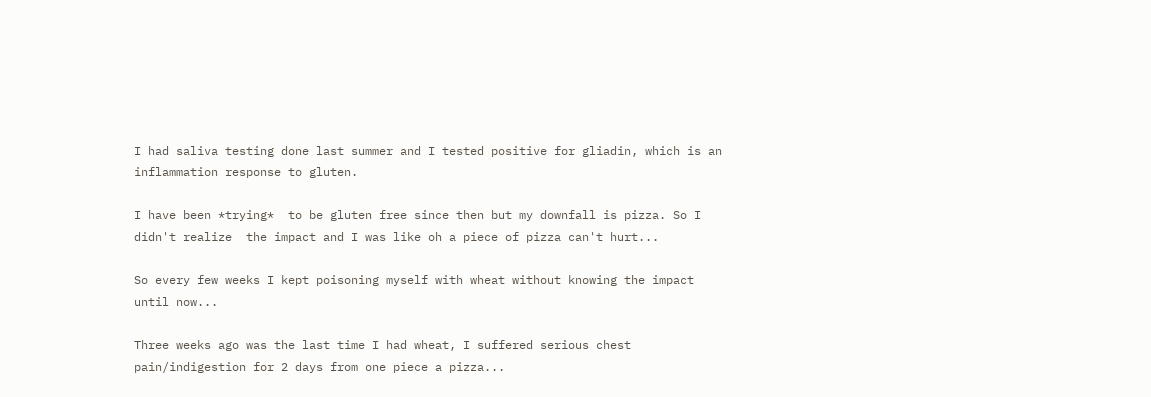I had saliva testing done last summer and I tested positive for gliadin, which is an inflammation response to gluten.

I have been *trying*  to be gluten free since then but my downfall is pizza. So I didn't realize  the impact and I was like oh a piece of pizza can't hurt...

So every few weeks I kept poisoning myself with wheat without knowing the impact until now...

Three weeks ago was the last time I had wheat, I suffered serious chest pain/indigestion for 2 days from one piece a pizza...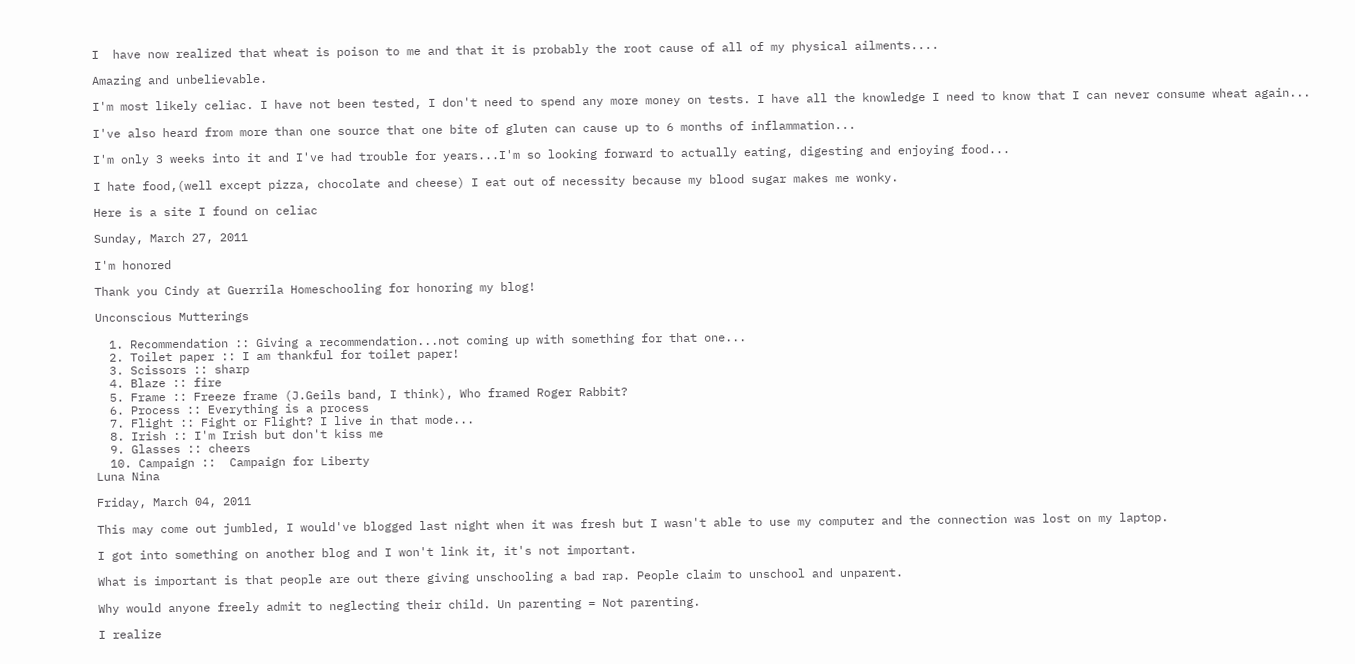I  have now realized that wheat is poison to me and that it is probably the root cause of all of my physical ailments....

Amazing and unbelievable.

I'm most likely celiac. I have not been tested, I don't need to spend any more money on tests. I have all the knowledge I need to know that I can never consume wheat again...

I've also heard from more than one source that one bite of gluten can cause up to 6 months of inflammation...

I'm only 3 weeks into it and I've had trouble for years...I'm so looking forward to actually eating, digesting and enjoying food...

I hate food,(well except pizza, chocolate and cheese) I eat out of necessity because my blood sugar makes me wonky.

Here is a site I found on celiac

Sunday, March 27, 2011

I'm honored

Thank you Cindy at Guerrila Homeschooling for honoring my blog!

Unconscious Mutterings

  1. Recommendation :: Giving a recommendation...not coming up with something for that one...
  2. Toilet paper :: I am thankful for toilet paper!
  3. Scissors :: sharp
  4. Blaze :: fire
  5. Frame :: Freeze frame (J.Geils band, I think), Who framed Roger Rabbit?
  6. Process :: Everything is a process
  7. Flight :: Fight or Flight? I live in that mode...
  8. Irish :: I'm Irish but don't kiss me
  9. Glasses :: cheers
  10. Campaign ::  Campaign for Liberty
Luna Nina

Friday, March 04, 2011

This may come out jumbled, I would've blogged last night when it was fresh but I wasn't able to use my computer and the connection was lost on my laptop.

I got into something on another blog and I won't link it, it's not important.

What is important is that people are out there giving unschooling a bad rap. People claim to unschool and unparent.

Why would anyone freely admit to neglecting their child. Un parenting = Not parenting.

I realize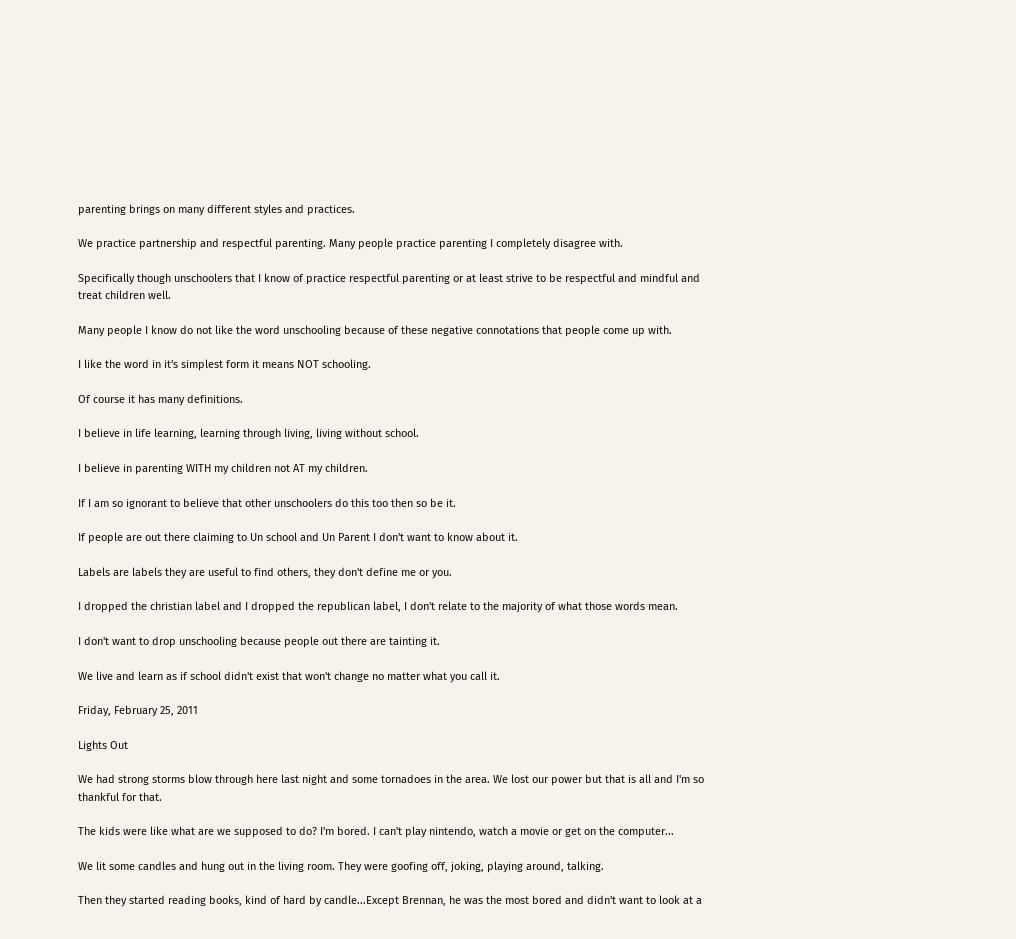parenting brings on many different styles and practices.

We practice partnership and respectful parenting. Many people practice parenting I completely disagree with.

Specifically though unschoolers that I know of practice respectful parenting or at least strive to be respectful and mindful and treat children well.

Many people I know do not like the word unschooling because of these negative connotations that people come up with.

I like the word in it's simplest form it means NOT schooling.

Of course it has many definitions.

I believe in life learning, learning through living, living without school.

I believe in parenting WITH my children not AT my children.

If I am so ignorant to believe that other unschoolers do this too then so be it.

If people are out there claiming to Un school and Un Parent I don't want to know about it.

Labels are labels they are useful to find others, they don't define me or you.

I dropped the christian label and I dropped the republican label, I don't relate to the majority of what those words mean.

I don't want to drop unschooling because people out there are tainting it.

We live and learn as if school didn't exist that won't change no matter what you call it.

Friday, February 25, 2011

Lights Out

We had strong storms blow through here last night and some tornadoes in the area. We lost our power but that is all and I'm so thankful for that.

The kids were like what are we supposed to do? I'm bored. I can't play nintendo, watch a movie or get on the computer...

We lit some candles and hung out in the living room. They were goofing off, joking, playing around, talking.

Then they started reading books, kind of hard by candle...Except Brennan, he was the most bored and didn't want to look at a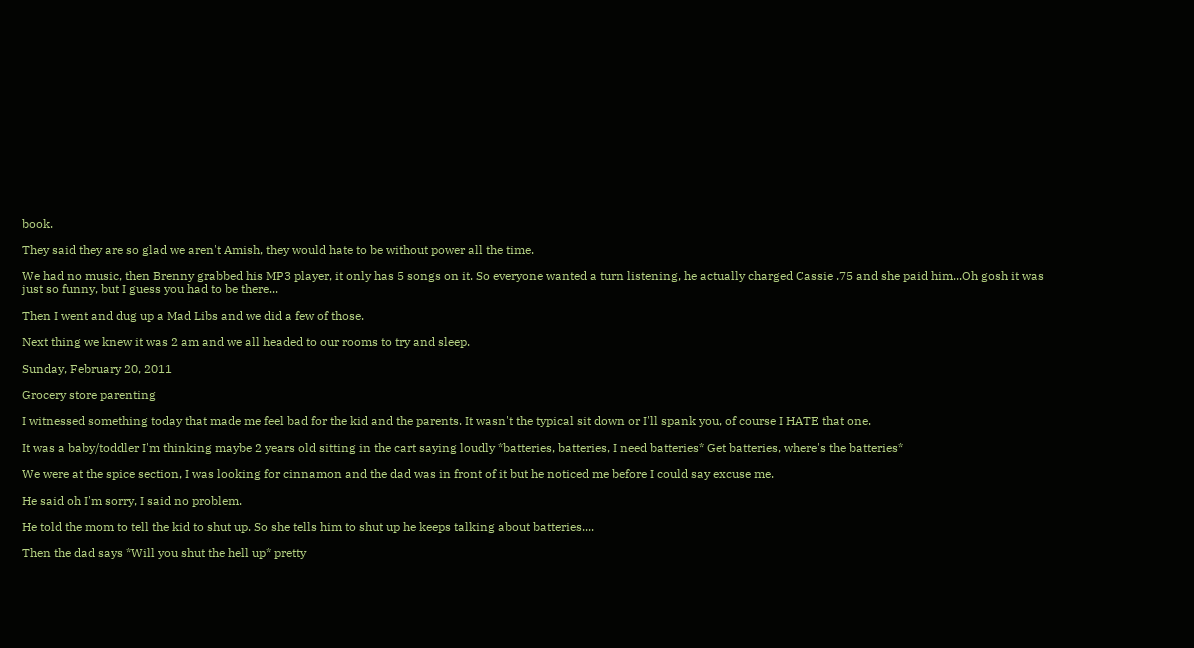book.

They said they are so glad we aren't Amish, they would hate to be without power all the time.

We had no music, then Brenny grabbed his MP3 player, it only has 5 songs on it. So everyone wanted a turn listening, he actually charged Cassie .75 and she paid him...Oh gosh it was just so funny, but I guess you had to be there...

Then I went and dug up a Mad Libs and we did a few of those.

Next thing we knew it was 2 am and we all headed to our rooms to try and sleep.

Sunday, February 20, 2011

Grocery store parenting

I witnessed something today that made me feel bad for the kid and the parents. It wasn't the typical sit down or I'll spank you, of course I HATE that one.

It was a baby/toddler I'm thinking maybe 2 years old sitting in the cart saying loudly *batteries, batteries, I need batteries* Get batteries, where's the batteries*

We were at the spice section, I was looking for cinnamon and the dad was in front of it but he noticed me before I could say excuse me.

He said oh I'm sorry, I said no problem.

He told the mom to tell the kid to shut up. So she tells him to shut up he keeps talking about batteries....

Then the dad says *Will you shut the hell up* pretty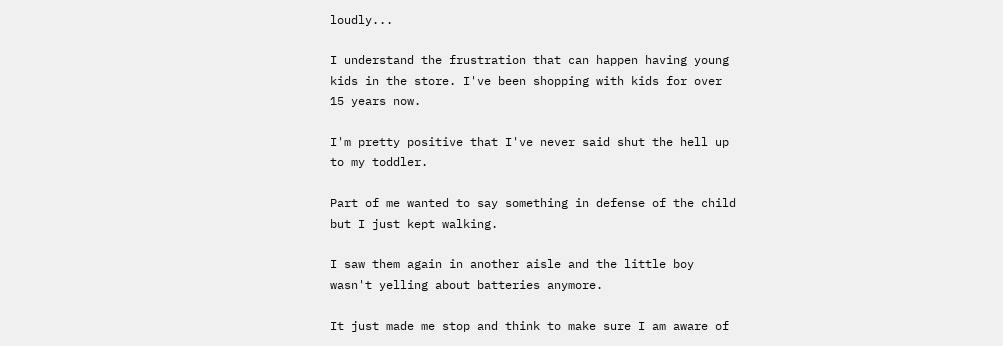loudly...

I understand the frustration that can happen having young kids in the store. I've been shopping with kids for over 15 years now.

I'm pretty positive that I've never said shut the hell up to my toddler.

Part of me wanted to say something in defense of the child but I just kept walking.

I saw them again in another aisle and the little boy wasn't yelling about batteries anymore.

It just made me stop and think to make sure I am aware of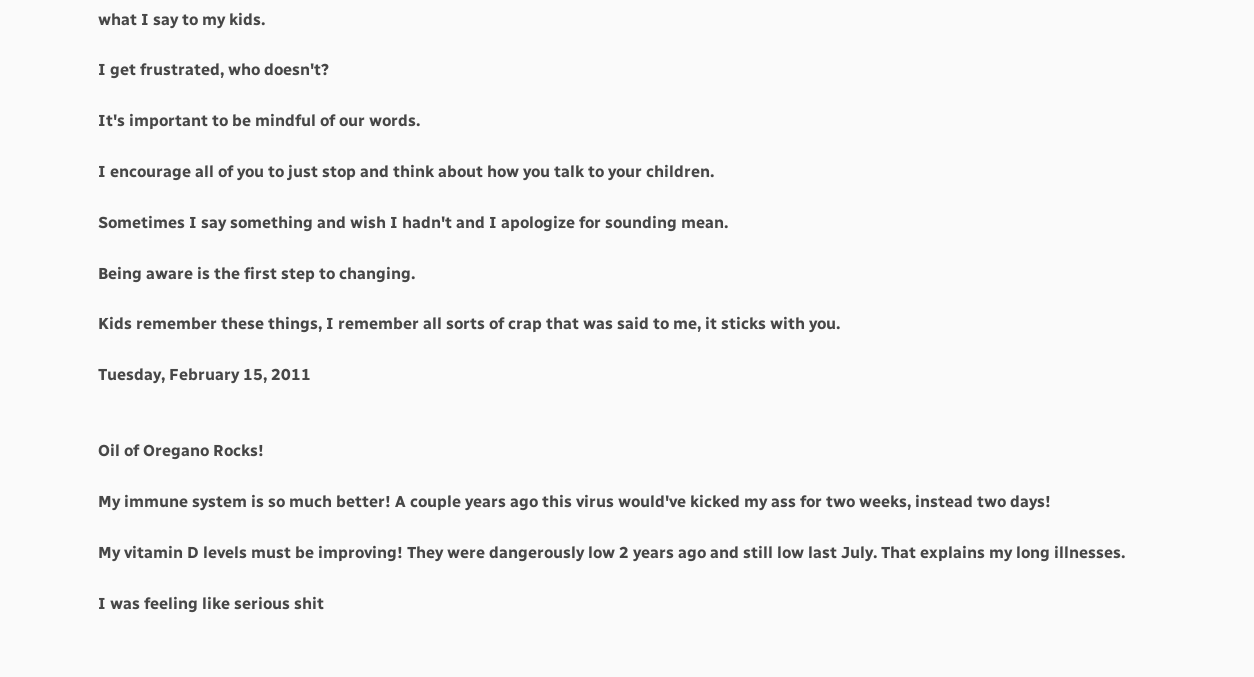what I say to my kids.

I get frustrated, who doesn't?

It's important to be mindful of our words.

I encourage all of you to just stop and think about how you talk to your children.

Sometimes I say something and wish I hadn't and I apologize for sounding mean.

Being aware is the first step to changing.

Kids remember these things, I remember all sorts of crap that was said to me, it sticks with you.

Tuesday, February 15, 2011


Oil of Oregano Rocks!

My immune system is so much better! A couple years ago this virus would've kicked my ass for two weeks, instead two days!

My vitamin D levels must be improving! They were dangerously low 2 years ago and still low last July. That explains my long illnesses.

I was feeling like serious shit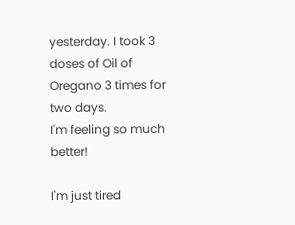yesterday. I took 3 doses of Oil of Oregano 3 times for two days.
I'm feeling so much better!

I'm just tired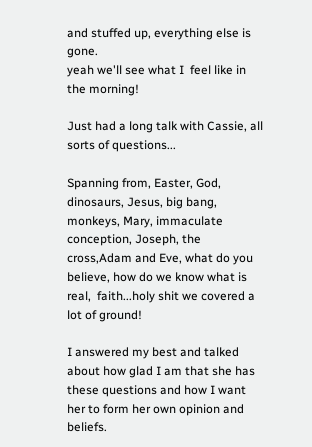and stuffed up, everything else is gone.
yeah we'll see what I  feel like in the morning!

Just had a long talk with Cassie, all sorts of questions...

Spanning from, Easter, God, dinosaurs, Jesus, big bang, monkeys, Mary, immaculate conception, Joseph, the cross,Adam and Eve, what do you believe, how do we know what is real,  faith...holy shit we covered a lot of ground!

I answered my best and talked about how glad I am that she has these questions and how I want her to form her own opinion and beliefs.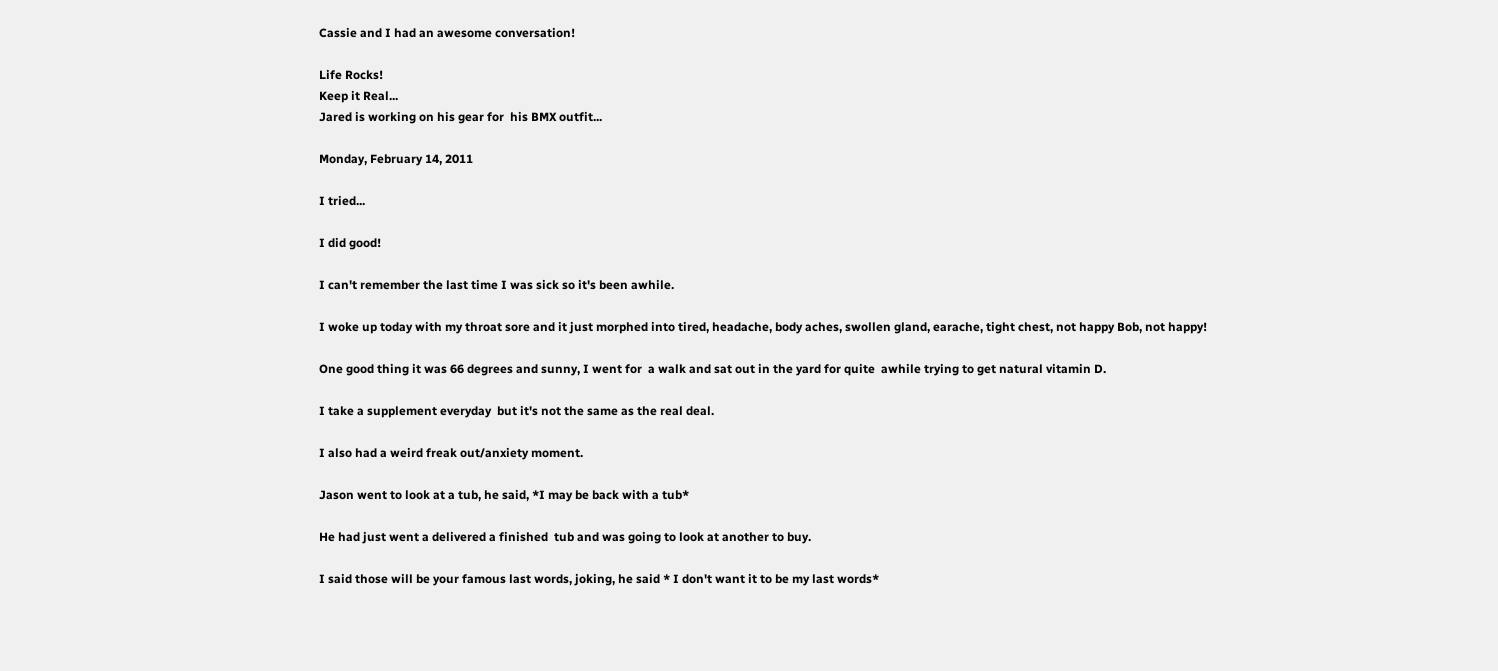Cassie and I had an awesome conversation!

Life Rocks!
Keep it Real...
Jared is working on his gear for  his BMX outfit...

Monday, February 14, 2011

I tried...

I did good!

I can't remember the last time I was sick so it's been awhile.

I woke up today with my throat sore and it just morphed into tired, headache, body aches, swollen gland, earache, tight chest, not happy Bob, not happy!

One good thing it was 66 degrees and sunny, I went for  a walk and sat out in the yard for quite  awhile trying to get natural vitamin D.

I take a supplement everyday  but it's not the same as the real deal.

I also had a weird freak out/anxiety moment.

Jason went to look at a tub, he said, *I may be back with a tub*

He had just went a delivered a finished  tub and was going to look at another to buy.

I said those will be your famous last words, joking, he said * I don't want it to be my last words*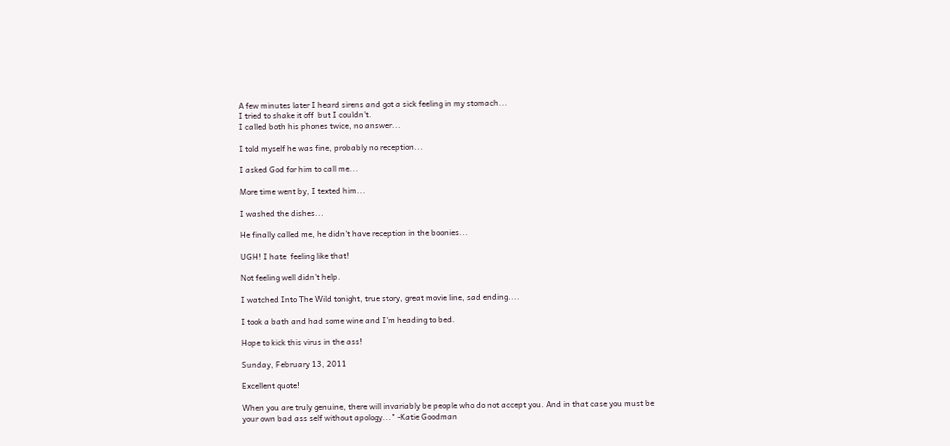A few minutes later I heard sirens and got a sick feeling in my stomach...
I tried to shake it off  but I couldn't.
I called both his phones twice, no answer...

I told myself he was fine, probably no reception...

I asked God for him to call me...

More time went by, I texted him...

I washed the dishes...

He finally called me, he didn't have reception in the boonies...

UGH! I hate  feeling like that!

Not feeling well didn't help.

I watched Into The Wild tonight, true story, great movie line, sad ending....

I took a bath and had some wine and I'm heading to bed.

Hope to kick this virus in the ass!

Sunday, February 13, 2011

Excellent quote!

When you are truly genuine, there will invariably be people who do not accept you. And in that case you must be your own bad ass self without apology..." -Katie Goodman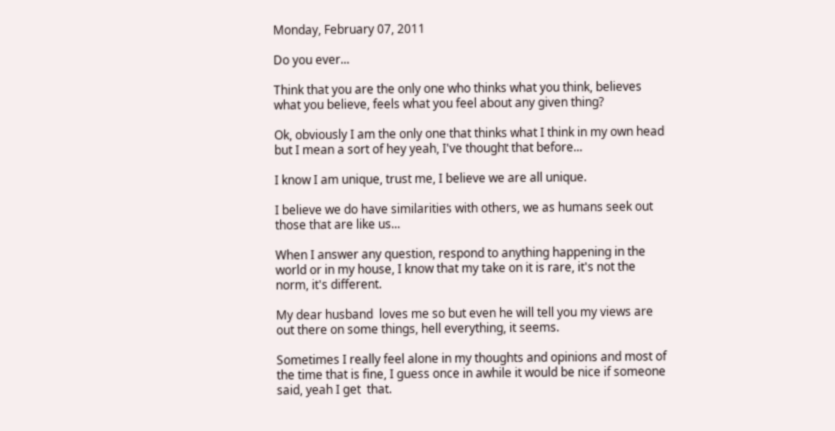Monday, February 07, 2011

Do you ever...

Think that you are the only one who thinks what you think, believes what you believe, feels what you feel about any given thing?

Ok, obviously I am the only one that thinks what I think in my own head but I mean a sort of hey yeah, I've thought that before...

I know I am unique, trust me, I believe we are all unique.

I believe we do have similarities with others, we as humans seek out those that are like us...

When I answer any question, respond to anything happening in the world or in my house, I know that my take on it is rare, it's not the norm, it's different.

My dear husband  loves me so but even he will tell you my views are out there on some things, hell everything, it seems.

Sometimes I really feel alone in my thoughts and opinions and most of the time that is fine, I guess once in awhile it would be nice if someone said, yeah I get  that.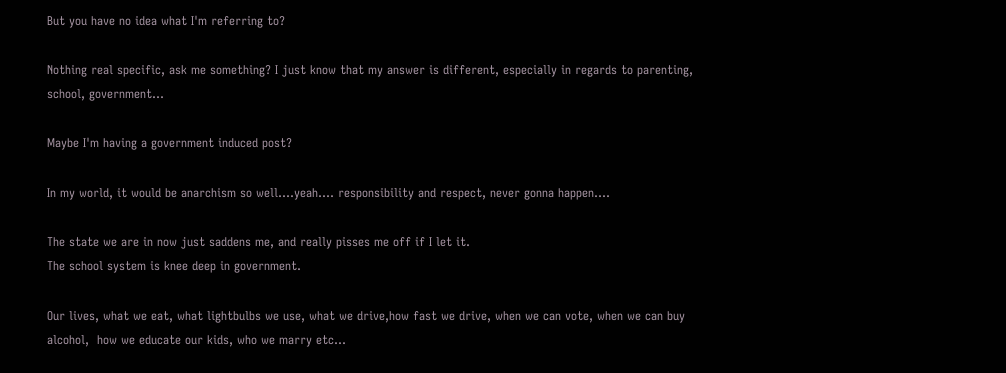But you have no idea what I'm referring to?

Nothing real specific, ask me something? I just know that my answer is different, especially in regards to parenting, school, government...

Maybe I'm having a government induced post?

In my world, it would be anarchism so well....yeah.... responsibility and respect, never gonna happen....

The state we are in now just saddens me, and really pisses me off if I let it.
The school system is knee deep in government.

Our lives, what we eat, what lightbulbs we use, what we drive,how fast we drive, when we can vote, when we can buy alcohol,  how we educate our kids, who we marry etc...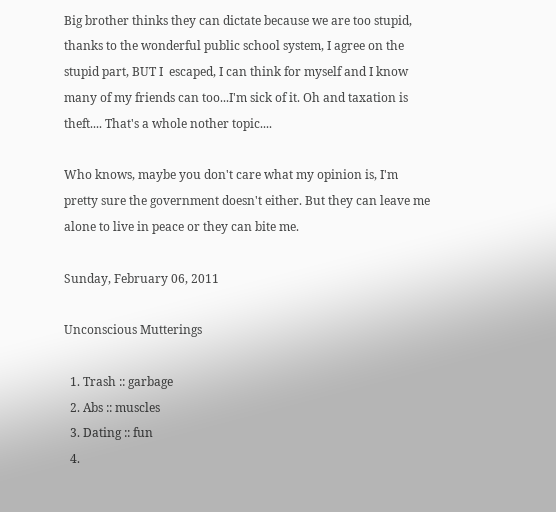Big brother thinks they can dictate because we are too stupid, thanks to the wonderful public school system, I agree on the stupid part, BUT I  escaped, I can think for myself and I know many of my friends can too...I'm sick of it. Oh and taxation is theft.... That's a whole nother topic....

Who knows, maybe you don't care what my opinion is, I'm pretty sure the government doesn't either. But they can leave me alone to live in peace or they can bite me.

Sunday, February 06, 2011

Unconscious Mutterings

  1. Trash :: garbage
  2. Abs :: muscles
  3. Dating :: fun
  4.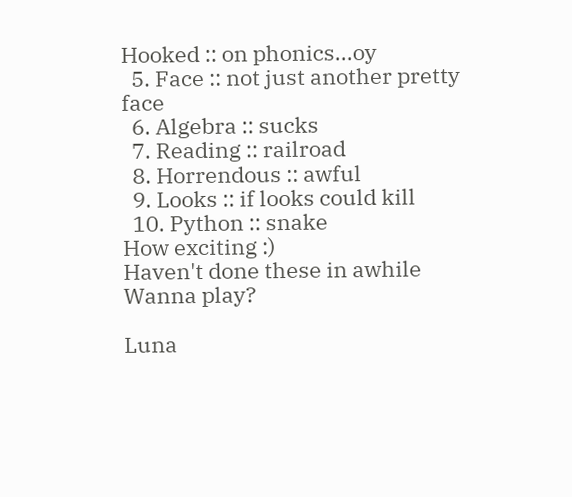Hooked :: on phonics...oy
  5. Face :: not just another pretty face
  6. Algebra :: sucks
  7. Reading :: railroad
  8. Horrendous :: awful
  9. Looks :: if looks could kill
  10. Python :: snake
How exciting :)
Haven't done these in awhile
Wanna play?

Luna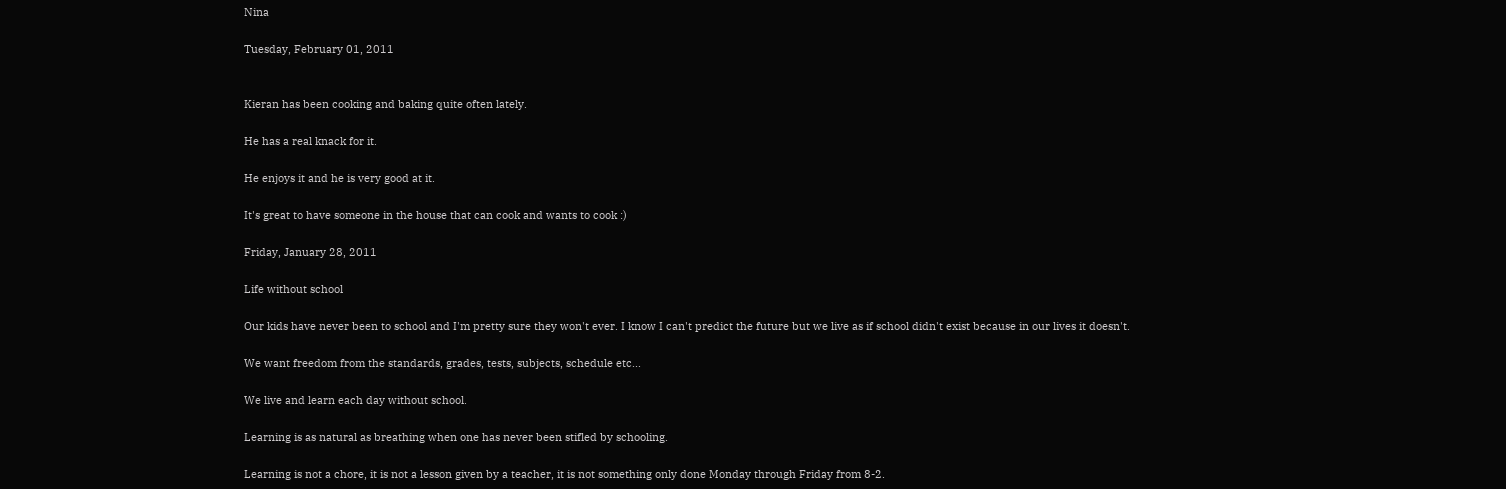Nina

Tuesday, February 01, 2011


Kieran has been cooking and baking quite often lately.

He has a real knack for it.

He enjoys it and he is very good at it.

It's great to have someone in the house that can cook and wants to cook :)

Friday, January 28, 2011

Life without school

Our kids have never been to school and I'm pretty sure they won't ever. I know I can't predict the future but we live as if school didn't exist because in our lives it doesn't.

We want freedom from the standards, grades, tests, subjects, schedule etc...

We live and learn each day without school.

Learning is as natural as breathing when one has never been stifled by schooling.

Learning is not a chore, it is not a lesson given by a teacher, it is not something only done Monday through Friday from 8-2.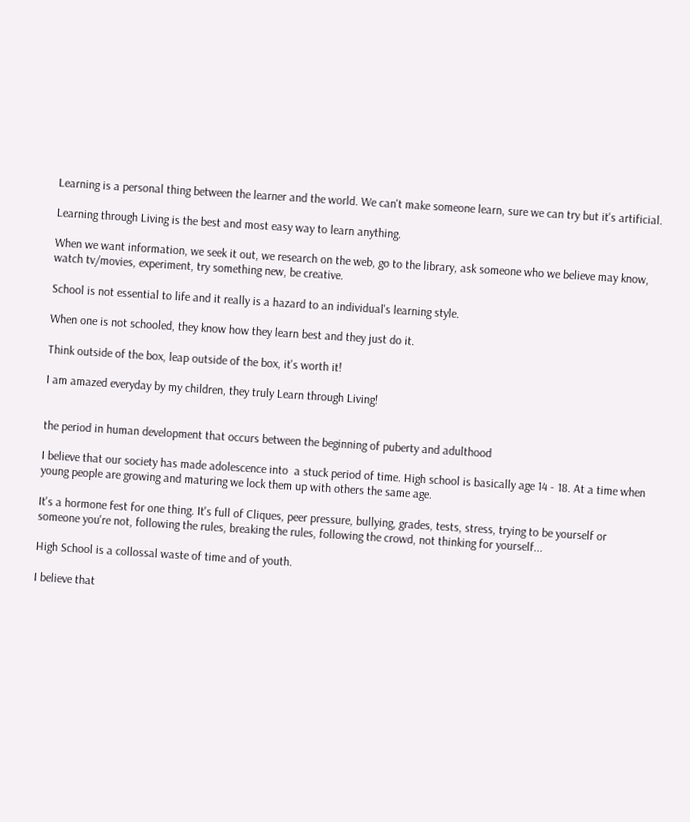Learning is a personal thing between the learner and the world. We can't make someone learn, sure we can try but it's artificial.

Learning through Living is the best and most easy way to learn anything.

When we want information, we seek it out, we research on the web, go to the library, ask someone who we believe may know, watch tv/movies, experiment, try something new, be creative.

School is not essential to life and it really is a hazard to an individual's learning style.

When one is not schooled, they know how they learn best and they just do it.

Think outside of the box, leap outside of the box, it's worth it!

I am amazed everyday by my children, they truly Learn through Living!


the period in human development that occurs between the beginning of puberty and adulthood

I believe that our society has made adolescence into  a stuck period of time. High school is basically age 14 - 18. At a time when young people are growing and maturing we lock them up with others the same age.

It's a hormone fest for one thing. It's full of Cliques, peer pressure, bullying, grades, tests, stress, trying to be yourself or someone you're not, following the rules, breaking the rules, following the crowd, not thinking for yourself...

High School is a collossal waste of time and of youth.

I believe that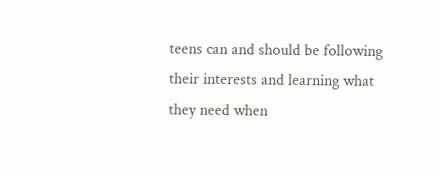teens can and should be following their interests and learning what they need when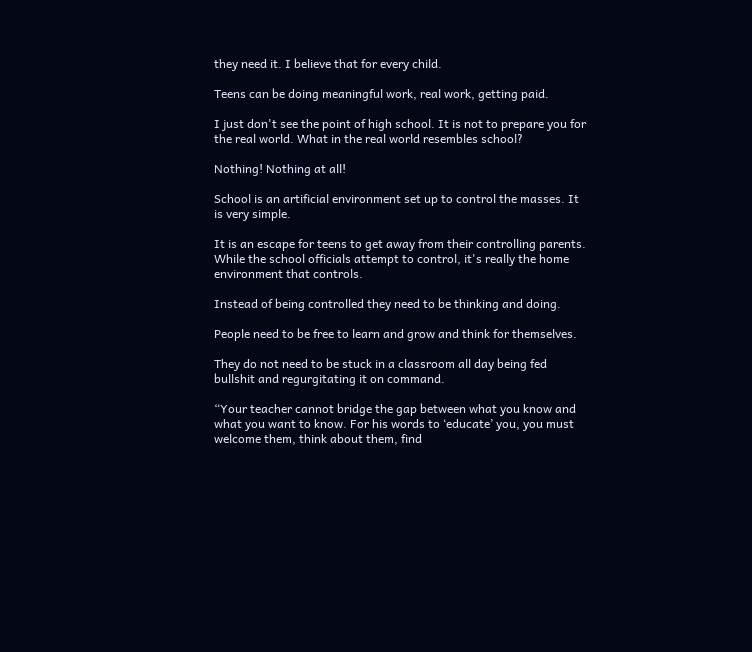they need it. I believe that for every child.

Teens can be doing meaningful work, real work, getting paid.

I just don't see the point of high school. It is not to prepare you for the real world. What in the real world resembles school?

Nothing! Nothing at all!

School is an artificial environment set up to control the masses. It is very simple.

It is an escape for teens to get away from their controlling parents. While the school officials attempt to control, it's really the home environment that controls.

Instead of being controlled they need to be thinking and doing.

People need to be free to learn and grow and think for themselves.

They do not need to be stuck in a classroom all day being fed bullshit and regurgitating it on command.

“Your teacher cannot bridge the gap between what you know and what you want to know. For his words to ‘educate’ you, you must welcome them, think about them, find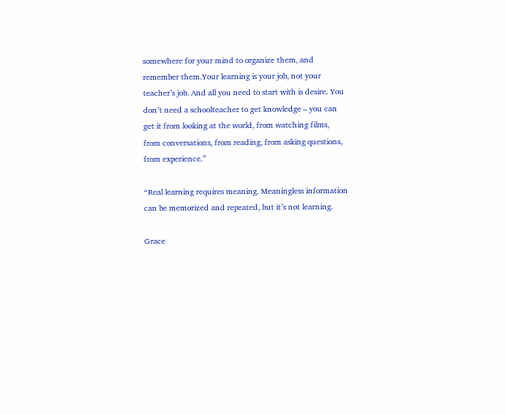somewhere for your mind to organize them, and remember them.Your learning is your job, not your teacher’s job. And all you need to start with is desire. You don’t need a schoolteacher to get knowledge – you can get it from looking at the world, from watching films, from conversations, from reading, from asking questions, from experience.”

“Real learning requires meaning. Meaningless information can be memorized and repeated, but it’s not learning.

Grace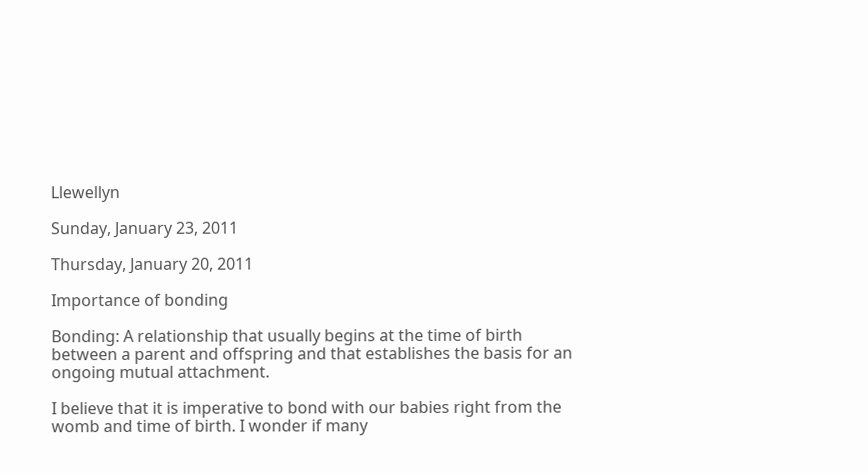Llewellyn

Sunday, January 23, 2011

Thursday, January 20, 2011

Importance of bonding

Bonding: A relationship that usually begins at the time of birth between a parent and offspring and that establishes the basis for an ongoing mutual attachment.

I believe that it is imperative to bond with our babies right from the womb and time of birth. I wonder if many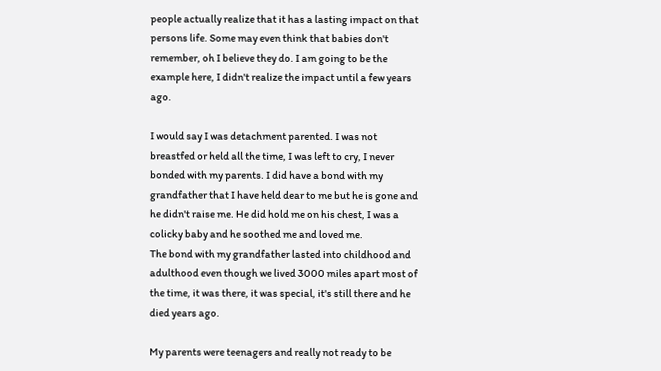people actually realize that it has a lasting impact on that persons life. Some may even think that babies don't remember, oh I believe they do. I am going to be the example here, I didn't realize the impact until a few years ago.

I would say I was detachment parented. I was not breastfed or held all the time, I was left to cry, I never bonded with my parents. I did have a bond with my grandfather that I have held dear to me but he is gone and he didn't raise me. He did hold me on his chest, I was a colicky baby and he soothed me and loved me.
The bond with my grandfather lasted into childhood and adulthood even though we lived 3000 miles apart most of the time, it was there, it was special, it's still there and he died years ago.

My parents were teenagers and really not ready to be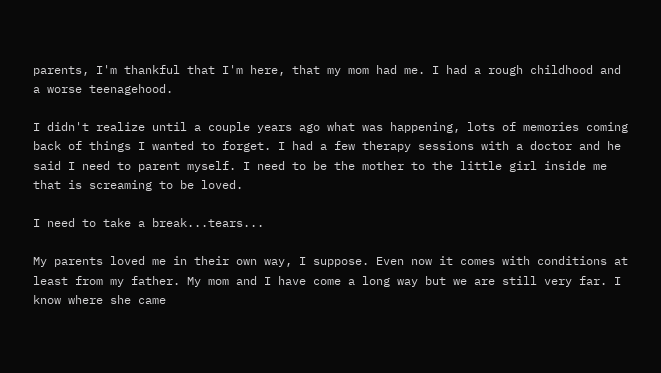parents, I'm thankful that I'm here, that my mom had me. I had a rough childhood and a worse teenagehood.

I didn't realize until a couple years ago what was happening, lots of memories coming back of things I wanted to forget. I had a few therapy sessions with a doctor and he said I need to parent myself. I need to be the mother to the little girl inside me that is screaming to be loved.

I need to take a break...tears...

My parents loved me in their own way, I suppose. Even now it comes with conditions at least from my father. My mom and I have come a long way but we are still very far. I know where she came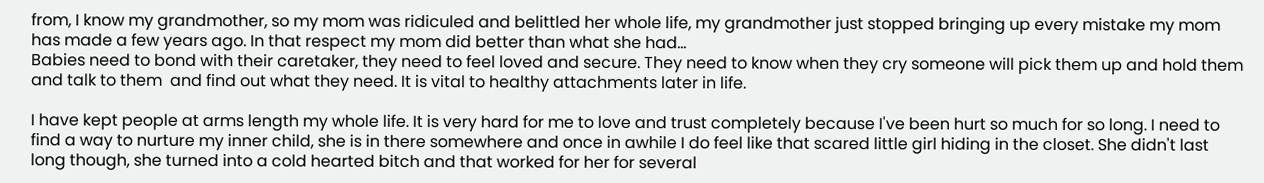from, I know my grandmother, so my mom was ridiculed and belittled her whole life, my grandmother just stopped bringing up every mistake my mom has made a few years ago. In that respect my mom did better than what she had...
Babies need to bond with their caretaker, they need to feel loved and secure. They need to know when they cry someone will pick them up and hold them and talk to them  and find out what they need. It is vital to healthy attachments later in life.

I have kept people at arms length my whole life. It is very hard for me to love and trust completely because I've been hurt so much for so long. I need to find a way to nurture my inner child, she is in there somewhere and once in awhile I do feel like that scared little girl hiding in the closet. She didn't last long though, she turned into a cold hearted bitch and that worked for her for several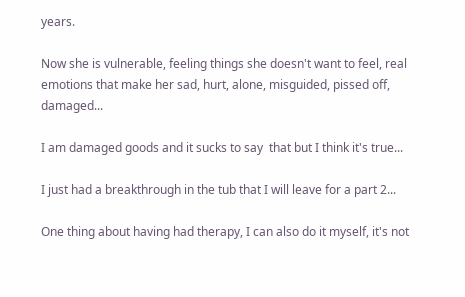years.

Now she is vulnerable, feeling things she doesn't want to feel, real emotions that make her sad, hurt, alone, misguided, pissed off, damaged...

I am damaged goods and it sucks to say  that but I think it's true...

I just had a breakthrough in the tub that I will leave for a part 2...

One thing about having had therapy, I can also do it myself, it's not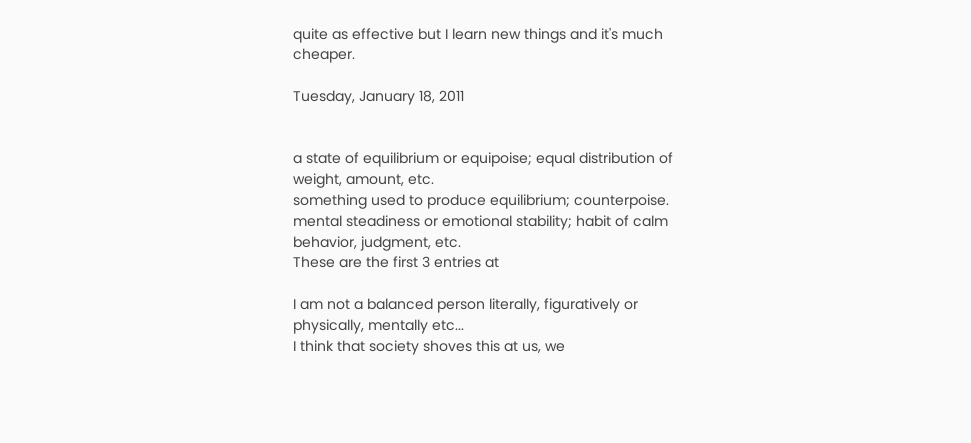quite as effective but I learn new things and it's much cheaper.

Tuesday, January 18, 2011


a state of equilibrium or equipoise; equal distribution of weight, amount, etc.
something used to produce equilibrium; counterpoise.
mental steadiness or emotional stability; habit of calm behavior, judgment, etc.
These are the first 3 entries at

I am not a balanced person literally, figuratively or physically, mentally etc...
I think that society shoves this at us, we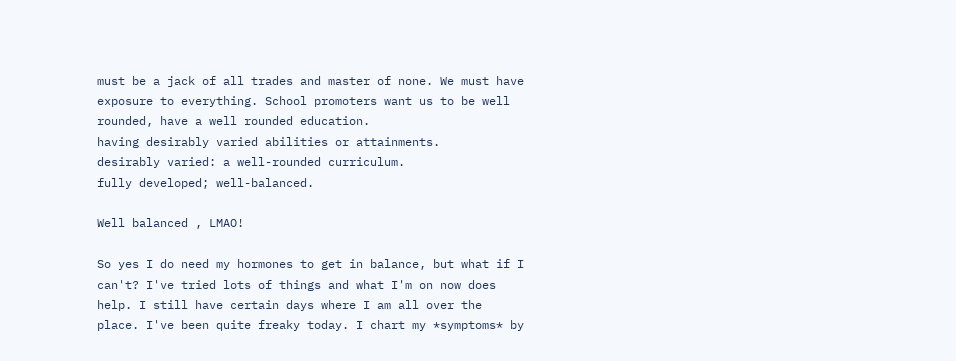must be a jack of all trades and master of none. We must have exposure to everything. School promoters want us to be well rounded, have a well rounded education.
having desirably varied abilities or attainments.
desirably varied: a well-rounded curriculum.
fully developed; well-balanced.

Well balanced , LMAO!

So yes I do need my hormones to get in balance, but what if I can't? I've tried lots of things and what I'm on now does help. I still have certain days where I am all over the place. I've been quite freaky today. I chart my *symptoms* by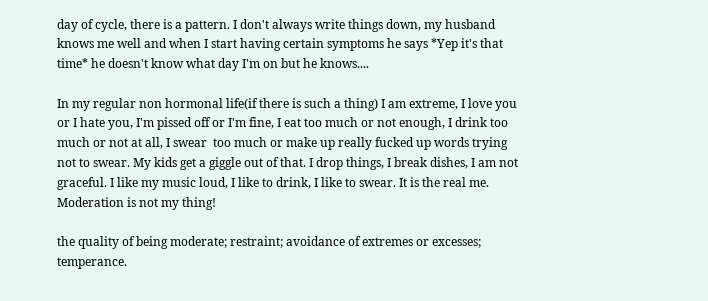day of cycle, there is a pattern. I don't always write things down, my husband knows me well and when I start having certain symptoms he says *Yep it's that time* he doesn't know what day I'm on but he knows....

In my regular non hormonal life(if there is such a thing) I am extreme, I love you or I hate you, I'm pissed off or I'm fine, I eat too much or not enough, I drink too much or not at all, I swear  too much or make up really fucked up words trying not to swear. My kids get a giggle out of that. I drop things, I break dishes, I am not graceful. I like my music loud, I like to drink, I like to swear. It is the real me.
Moderation is not my thing!

the quality of being moderate; restraint; avoidance of extremes or excesses; temperance.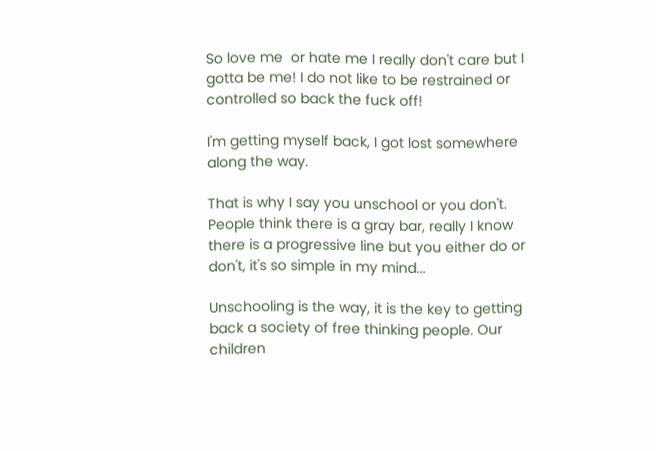So love me  or hate me I really don't care but I gotta be me! I do not like to be restrained or controlled so back the fuck off!

I'm getting myself back, I got lost somewhere along the way.

That is why I say you unschool or you don't. People think there is a gray bar, really I know there is a progressive line but you either do or don't, it's so simple in my mind...

Unschooling is the way, it is the key to getting back a society of free thinking people. Our children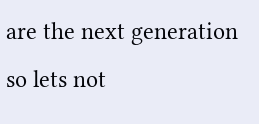are the next generation so lets not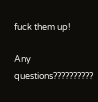fuck them up!

Any questions??????????